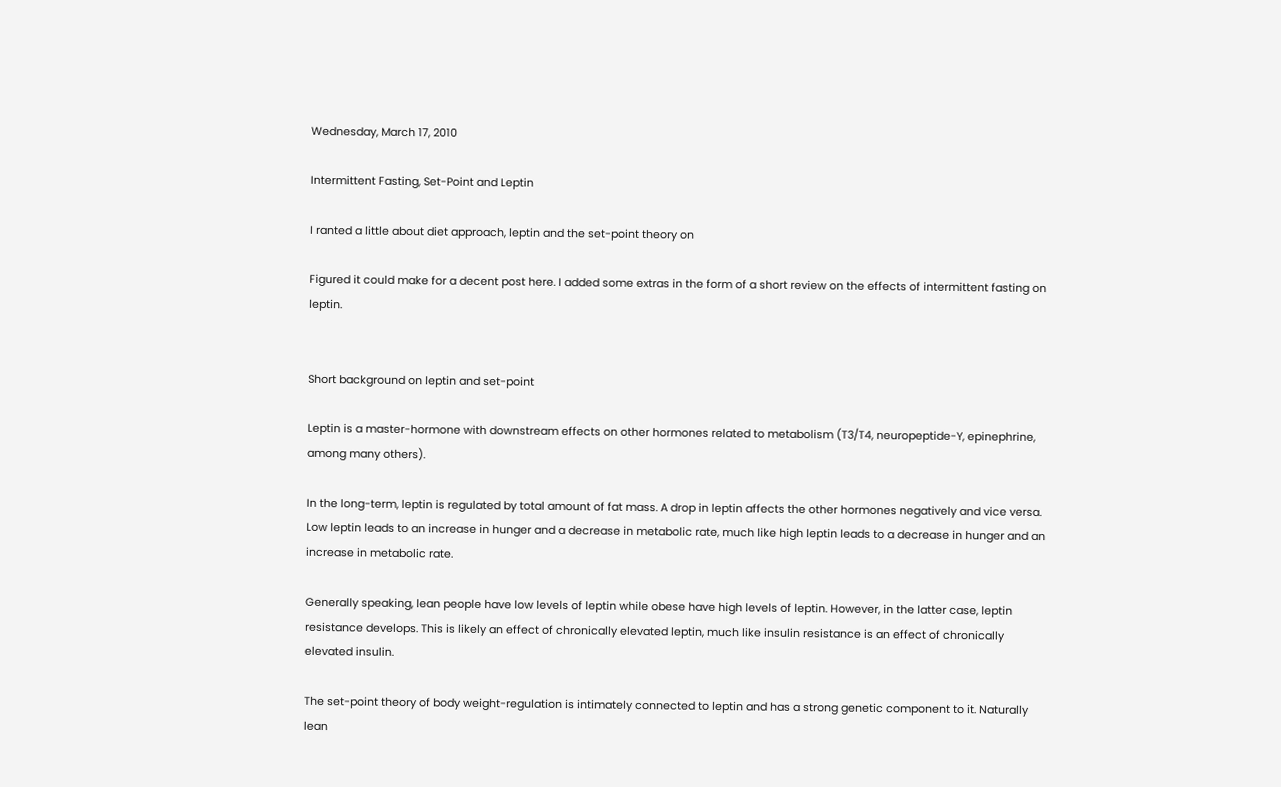Wednesday, March 17, 2010

Intermittent Fasting, Set-Point and Leptin

I ranted a little about diet approach, leptin and the set-point theory on

Figured it could make for a decent post here. I added some extras in the form of a short review on the effects of intermittent fasting on leptin.


Short background on leptin and set-point

Leptin is a master-hormone with downstream effects on other hormones related to metabolism (T3/T4, neuropeptide-Y, epinephrine, among many others).

In the long-term, leptin is regulated by total amount of fat mass. A drop in leptin affects the other hormones negatively and vice versa. Low leptin leads to an increase in hunger and a decrease in metabolic rate, much like high leptin leads to a decrease in hunger and an increase in metabolic rate.

Generally speaking, lean people have low levels of leptin while obese have high levels of leptin. However, in the latter case, leptin resistance develops. This is likely an effect of chronically elevated leptin, much like insulin resistance is an effect of chronically elevated insulin.

The set-point theory of body weight-regulation is intimately connected to leptin and has a strong genetic component to it. Naturally lean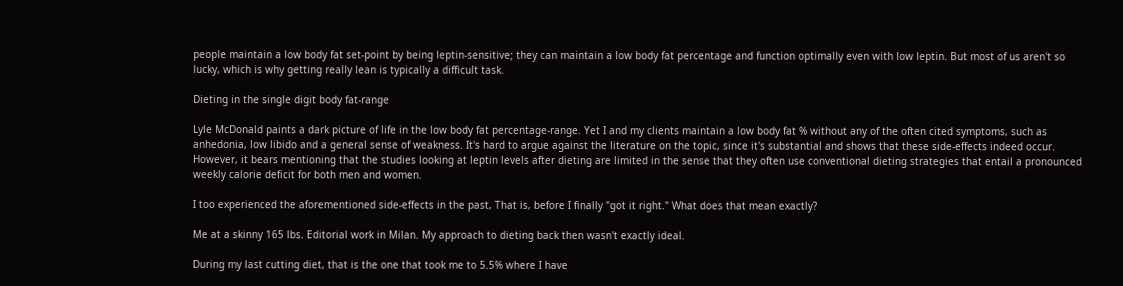people maintain a low body fat set-point by being leptin-sensitive; they can maintain a low body fat percentage and function optimally even with low leptin. But most of us aren't so lucky, which is why getting really lean is typically a difficult task.

Dieting in the single digit body fat-range

Lyle McDonald paints a dark picture of life in the low body fat percentage-range. Yet I and my clients maintain a low body fat % without any of the often cited symptoms, such as anhedonia, low libido and a general sense of weakness. It's hard to argue against the literature on the topic, since it's substantial and shows that these side-effects indeed occur. However, it bears mentioning that the studies looking at leptin levels after dieting are limited in the sense that they often use conventional dieting strategies that entail a pronounced weekly calorie deficit for both men and women.

I too experienced the aforementioned side-effects in the past, That is, before I finally "got it right." What does that mean exactly?

Me at a skinny 165 lbs. Editorial work in Milan. My approach to dieting back then wasn't exactly ideal.

During my last cutting diet, that is the one that took me to 5.5% where I have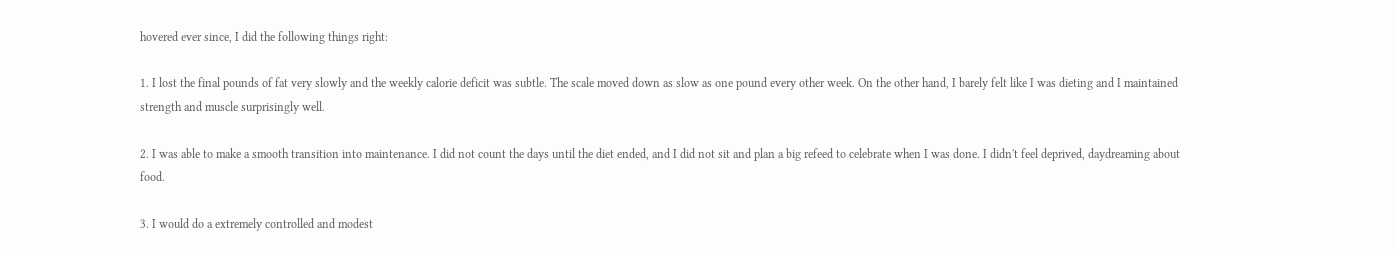hovered ever since, I did the following things right:

1. I lost the final pounds of fat very slowly and the weekly calorie deficit was subtle. The scale moved down as slow as one pound every other week. On the other hand, I barely felt like I was dieting and I maintained strength and muscle surprisingly well.

2. I was able to make a smooth transition into maintenance. I did not count the days until the diet ended, and I did not sit and plan a big refeed to celebrate when I was done. I didn't feel deprived, daydreaming about food.

3. I would do a extremely controlled and modest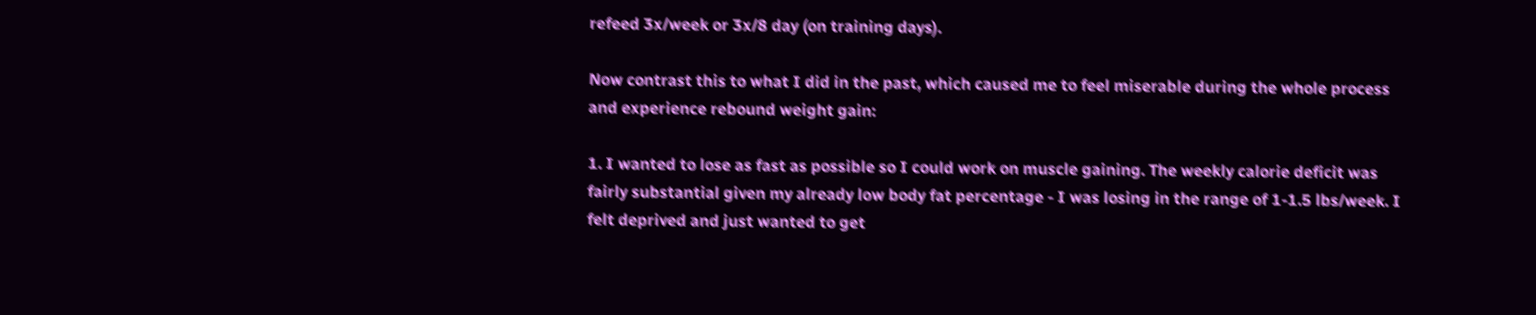refeed 3x/week or 3x/8 day (on training days).

Now contrast this to what I did in the past, which caused me to feel miserable during the whole process and experience rebound weight gain:

1. I wanted to lose as fast as possible so I could work on muscle gaining. The weekly calorie deficit was fairly substantial given my already low body fat percentage - I was losing in the range of 1-1.5 lbs/week. I felt deprived and just wanted to get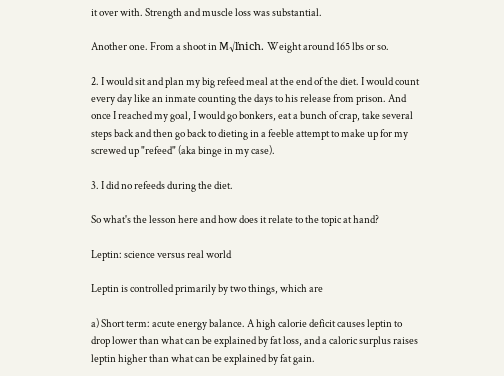it over with. Strength and muscle loss was substantial.

Another one. From a shoot in M√ľnich. Weight around 165 lbs or so.

2. I would sit and plan my big refeed meal at the end of the diet. I would count every day like an inmate counting the days to his release from prison. And once I reached my goal, I would go bonkers, eat a bunch of crap, take several steps back and then go back to dieting in a feeble attempt to make up for my screwed up "refeed" (aka binge in my case).

3. I did no refeeds during the diet.

So what's the lesson here and how does it relate to the topic at hand?

Leptin: science versus real world

Leptin is controlled primarily by two things, which are

a) Short term: acute energy balance. A high calorie deficit causes leptin to drop lower than what can be explained by fat loss, and a caloric surplus raises leptin higher than what can be explained by fat gain.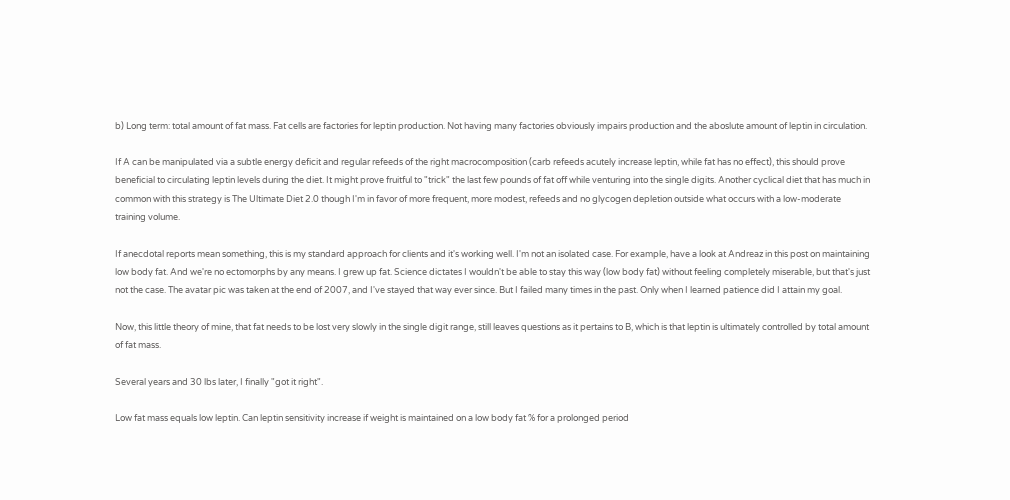b) Long term: total amount of fat mass. Fat cells are factories for leptin production. Not having many factories obviously impairs production and the aboslute amount of leptin in circulation.

If A can be manipulated via a subtle energy deficit and regular refeeds of the right macrocomposition (carb refeeds acutely increase leptin, while fat has no effect), this should prove beneficial to circulating leptin levels during the diet. It might prove fruitful to "trick" the last few pounds of fat off while venturing into the single digits. Another cyclical diet that has much in common with this strategy is The Ultimate Diet 2.0 though I'm in favor of more frequent, more modest, refeeds and no glycogen depletion outside what occurs with a low-moderate training volume.

If anecdotal reports mean something, this is my standard approach for clients and it's working well. I'm not an isolated case. For example, have a look at Andreaz in this post on maintaining low body fat. And we're no ectomorphs by any means. I grew up fat. Science dictates I wouldn't be able to stay this way (low body fat) without feeling completely miserable, but that's just not the case. The avatar pic was taken at the end of 2007, and I've stayed that way ever since. But I failed many times in the past. Only when I learned patience did I attain my goal.

Now, this little theory of mine, that fat needs to be lost very slowly in the single digit range, still leaves questions as it pertains to B, which is that leptin is ultimately controlled by total amount of fat mass.

Several years and 30 lbs later, I finally "got it right".

Low fat mass equals low leptin. Can leptin sensitivity increase if weight is maintained on a low body fat % for a prolonged period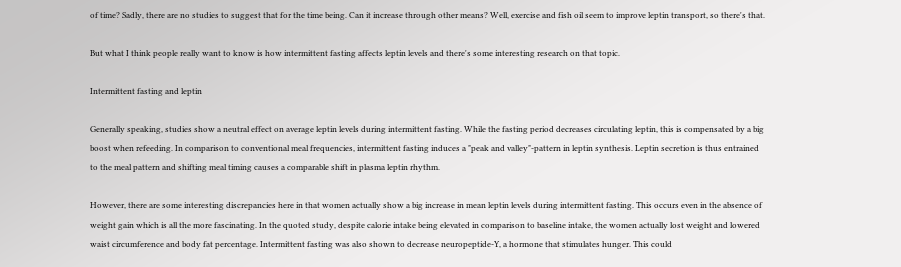of time? Sadly, there are no studies to suggest that for the time being. Can it increase through other means? Well, exercise and fish oil seem to improve leptin transport, so there's that.

But what I think people really want to know is how intermittent fasting affects leptin levels and there's some interesting research on that topic.

Intermittent fasting and leptin

Generally speaking, studies show a neutral effect on average leptin levels during intermittent fasting. While the fasting period decreases circulating leptin, this is compensated by a big boost when refeeding. In comparison to conventional meal frequencies, intermittent fasting induces a "peak and valley"-pattern in leptin synthesis. Leptin secretion is thus entrained to the meal pattern and shifting meal timing causes a comparable shift in plasma leptin rhythm.

However, there are some interesting discrepancies here in that women actually show a big increase in mean leptin levels during intermittent fasting. This occurs even in the absence of weight gain which is all the more fascinating. In the quoted study, despite calorie intake being elevated in comparison to baseline intake, the women actually lost weight and lowered waist circumference and body fat percentage. Intermittent fasting was also shown to decrease neuropeptide-Y, a hormone that stimulates hunger. This could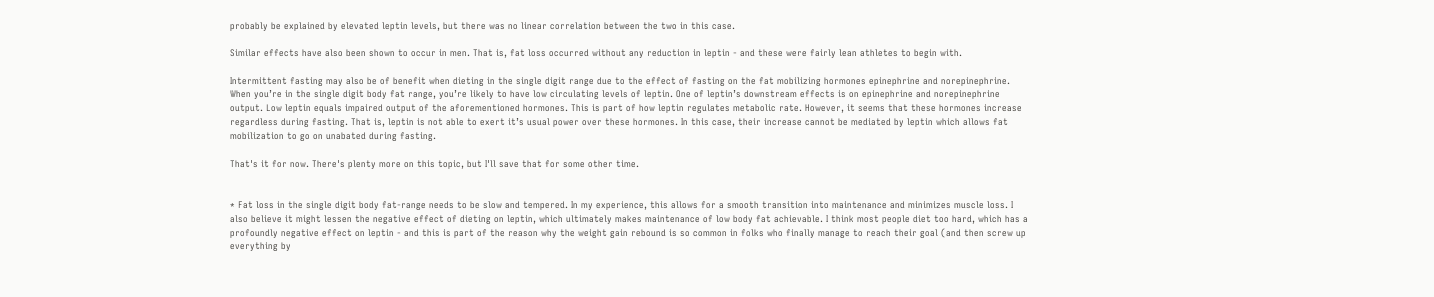probably be explained by elevated leptin levels, but there was no linear correlation between the two in this case.

Similar effects have also been shown to occur in men. That is, fat loss occurred without any reduction in leptin - and these were fairly lean athletes to begin with.

Intermittent fasting may also be of benefit when dieting in the single digit range due to the effect of fasting on the fat mobilizing hormones epinephrine and norepinephrine. When you’re in the single digit body fat range, you’re likely to have low circulating levels of leptin. One of leptin’s downstream effects is on epinephrine and norepinephrine output. Low leptin equals impaired output of the aforementioned hormones. This is part of how leptin regulates metabolic rate. However, it seems that these hormones increase regardless during fasting. That is, leptin is not able to exert it’s usual power over these hormones. In this case, their increase cannot be mediated by leptin which allows fat mobilization to go on unabated during fasting.

That's it for now. There's plenty more on this topic, but I'll save that for some other time.


* Fat loss in the single digit body fat-range needs to be slow and tempered. In my experience, this allows for a smooth transition into maintenance and minimizes muscle loss. I also believe it might lessen the negative effect of dieting on leptin, which ultimately makes maintenance of low body fat achievable. I think most people diet too hard, which has a profoundly negative effect on leptin - and this is part of the reason why the weight gain rebound is so common in folks who finally manage to reach their goal (and then screw up everything by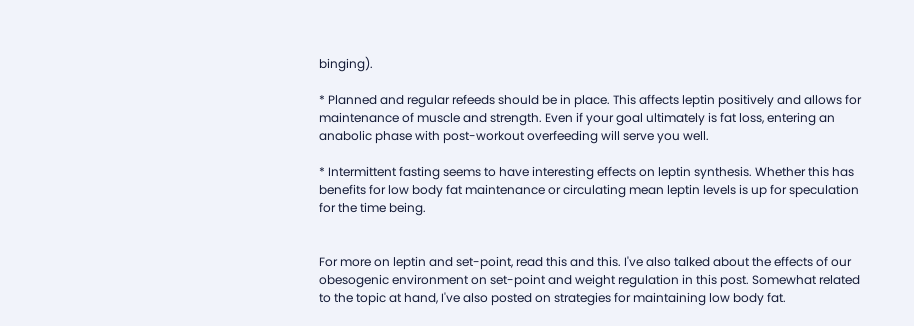binging).

* Planned and regular refeeds should be in place. This affects leptin positively and allows for maintenance of muscle and strength. Even if your goal ultimately is fat loss, entering an anabolic phase with post-workout overfeeding will serve you well.

* Intermittent fasting seems to have interesting effects on leptin synthesis. Whether this has benefits for low body fat maintenance or circulating mean leptin levels is up for speculation for the time being.


For more on leptin and set-point, read this and this. I've also talked about the effects of our obesogenic environment on set-point and weight regulation in this post. Somewhat related to the topic at hand, I've also posted on strategies for maintaining low body fat.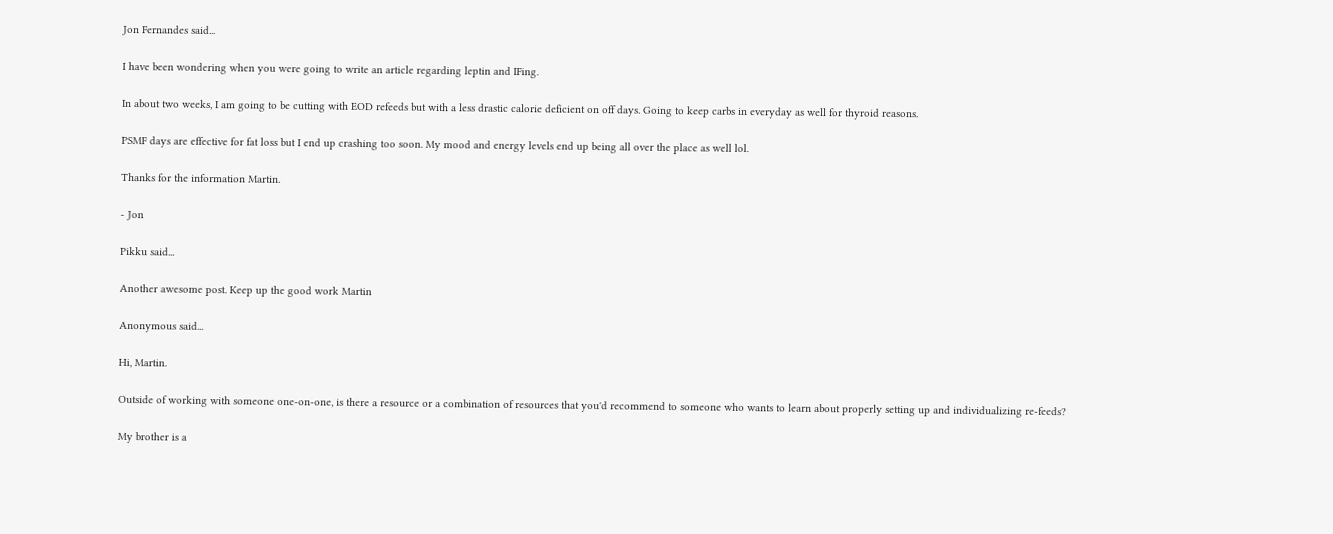Jon Fernandes said...

I have been wondering when you were going to write an article regarding leptin and IFing.

In about two weeks, I am going to be cutting with EOD refeeds but with a less drastic calorie deficient on off days. Going to keep carbs in everyday as well for thyroid reasons.

PSMF days are effective for fat loss but I end up crashing too soon. My mood and energy levels end up being all over the place as well lol.

Thanks for the information Martin.

- Jon

Pikku said...

Another awesome post. Keep up the good work Martin

Anonymous said...

Hi, Martin.

Outside of working with someone one-on-one, is there a resource or a combination of resources that you'd recommend to someone who wants to learn about properly setting up and individualizing re-feeds?

My brother is a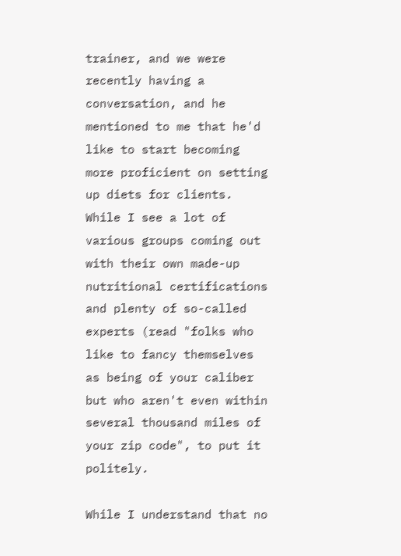trainer, and we were recently having a conversation, and he mentioned to me that he'd like to start becoming more proficient on setting up diets for clients. While I see a lot of various groups coming out with their own made-up nutritional certifications and plenty of so-called experts (read "folks who like to fancy themselves as being of your caliber but who aren't even within several thousand miles of your zip code", to put it politely.

While I understand that no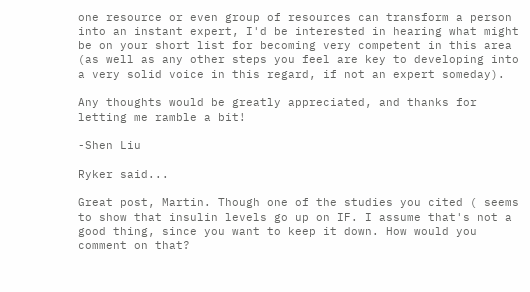one resource or even group of resources can transform a person into an instant expert, I'd be interested in hearing what might be on your short list for becoming very competent in this area (as well as any other steps you feel are key to developing into a very solid voice in this regard, if not an expert someday).

Any thoughts would be greatly appreciated, and thanks for letting me ramble a bit!

-Shen Liu

Ryker said...

Great post, Martin. Though one of the studies you cited ( seems to show that insulin levels go up on IF. I assume that's not a good thing, since you want to keep it down. How would you comment on that?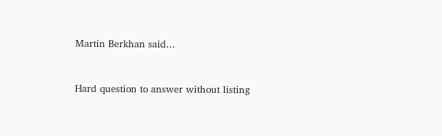Martin Berkhan said...


Hard question to answer without listing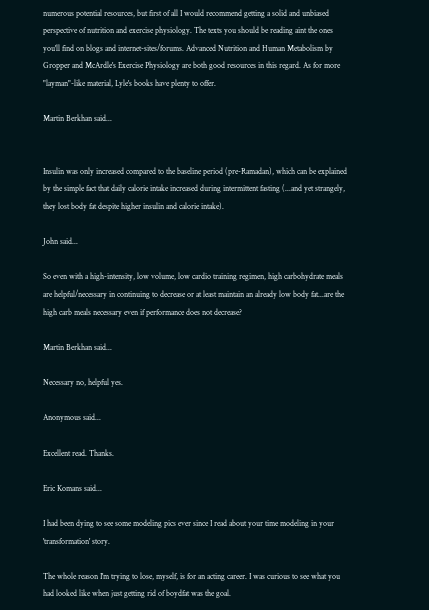numerous potential resources, but first of all I would recommend getting a solid and unbiased perspective of nutrition and exercise physiology. The texts you should be reading aint the ones you'll find on blogs and internet-sites/forums. Advanced Nutrition and Human Metabolism by Gropper and McArdle's Exercise Physiology are both good resources in this regard. As for more "layman"-like material, Lyle's books have plenty to offer.

Martin Berkhan said...


Insulin was only increased compared to the baseline period (pre-Ramadan), which can be explained by the simple fact that daily calorie intake increased during intermittent fasting (...and yet strangely, they lost body fat despite higher insulin and calorie intake).

John said...

So even with a high-intensity, low volume, low cardio training regimen, high carbohydrate meals are helpful/necessary in continuing to decrease or at least maintain an already low body fat...are the high carb meals necessary even if performance does not decrease?

Martin Berkhan said...

Necessary no, helpful yes.

Anonymous said...

Excellent read. Thanks.

Eric Komans said...

I had been dying to see some modeling pics ever since I read about your time modeling in your 'transformation' story.

The whole reason I'm trying to lose, myself, is for an acting career. I was curious to see what you had looked like when just getting rid of boydfat was the goal.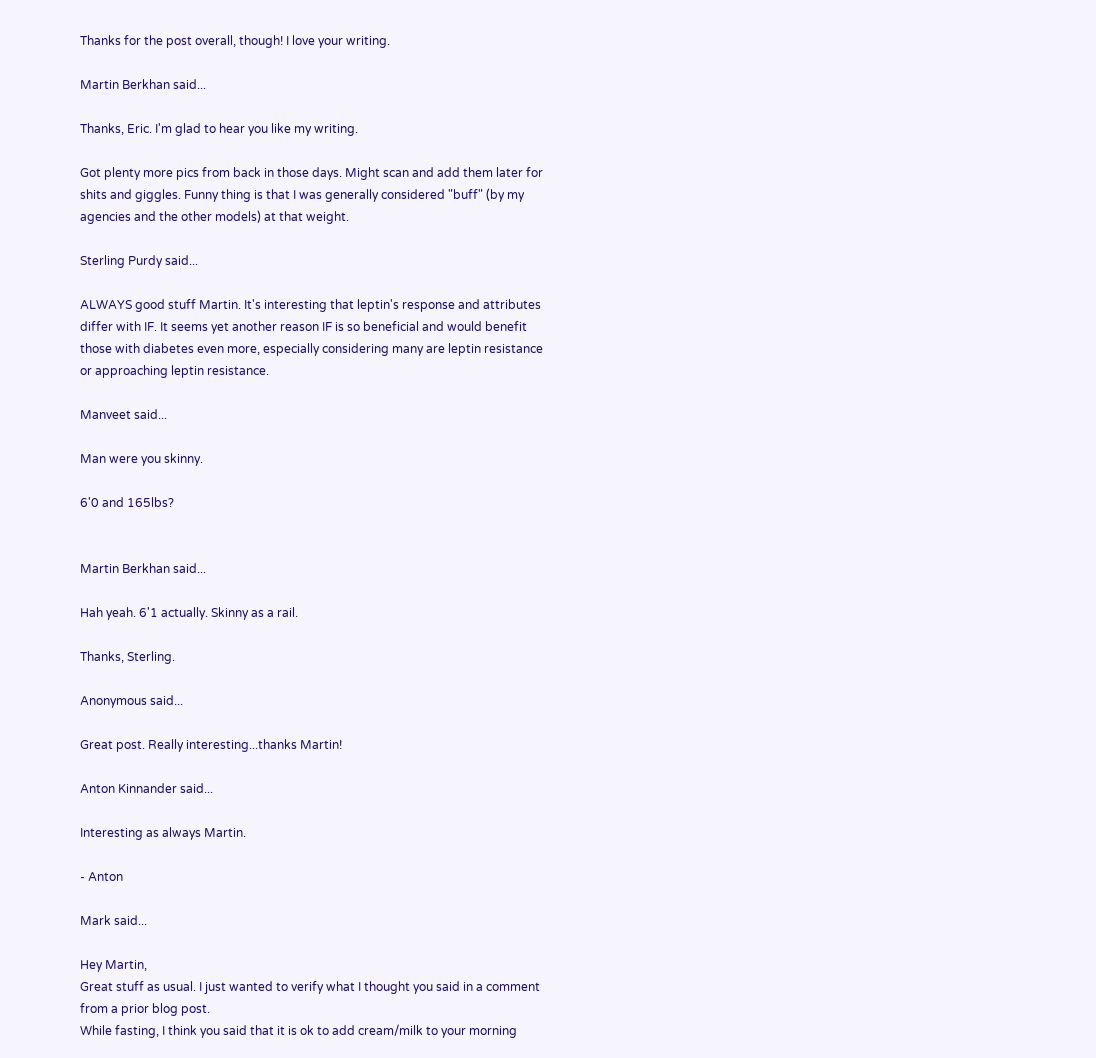Thanks for the post overall, though! I love your writing.

Martin Berkhan said...

Thanks, Eric. I'm glad to hear you like my writing.

Got plenty more pics from back in those days. Might scan and add them later for shits and giggles. Funny thing is that I was generally considered "buff" (by my agencies and the other models) at that weight.

Sterling Purdy said...

ALWAYS good stuff Martin. It's interesting that leptin's response and attributes differ with IF. It seems yet another reason IF is so beneficial and would benefit those with diabetes even more, especially considering many are leptin resistance or approaching leptin resistance.

Manveet said...

Man were you skinny.

6'0 and 165lbs?


Martin Berkhan said...

Hah yeah. 6'1 actually. Skinny as a rail.

Thanks, Sterling.

Anonymous said...

Great post. Really interesting...thanks Martin!

Anton Kinnander said...

Interesting as always Martin.

- Anton

Mark said...

Hey Martin,
Great stuff as usual. I just wanted to verify what I thought you said in a comment from a prior blog post.
While fasting, I think you said that it is ok to add cream/milk to your morning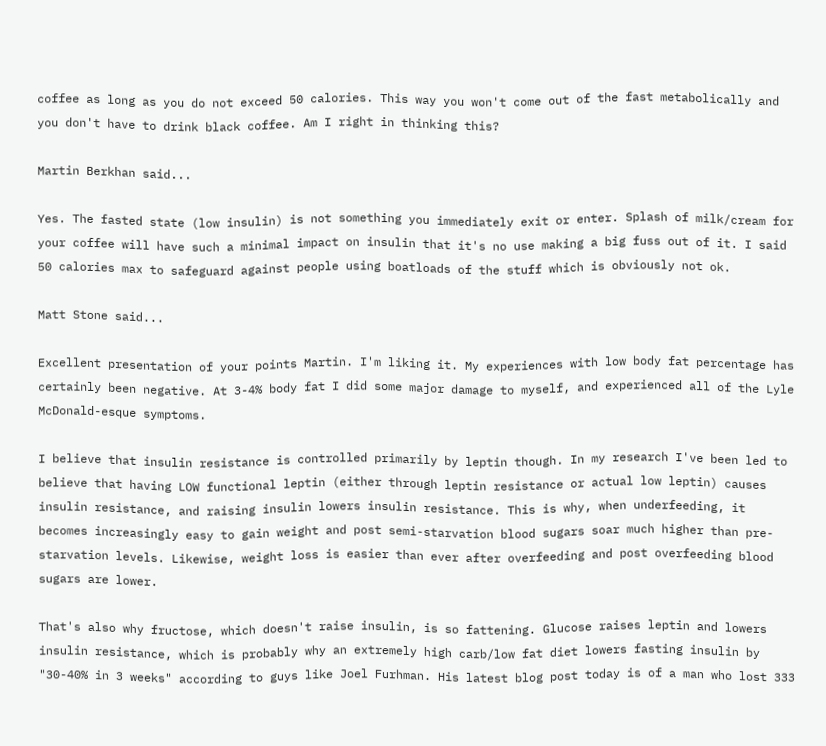coffee as long as you do not exceed 50 calories. This way you won't come out of the fast metabolically and you don't have to drink black coffee. Am I right in thinking this?

Martin Berkhan said...

Yes. The fasted state (low insulin) is not something you immediately exit or enter. Splash of milk/cream for your coffee will have such a minimal impact on insulin that it's no use making a big fuss out of it. I said 50 calories max to safeguard against people using boatloads of the stuff which is obviously not ok.

Matt Stone said...

Excellent presentation of your points Martin. I'm liking it. My experiences with low body fat percentage has certainly been negative. At 3-4% body fat I did some major damage to myself, and experienced all of the Lyle McDonald-esque symptoms.

I believe that insulin resistance is controlled primarily by leptin though. In my research I've been led to believe that having LOW functional leptin (either through leptin resistance or actual low leptin) causes insulin resistance, and raising insulin lowers insulin resistance. This is why, when underfeeding, it becomes increasingly easy to gain weight and post semi-starvation blood sugars soar much higher than pre-starvation levels. Likewise, weight loss is easier than ever after overfeeding and post overfeeding blood sugars are lower.

That's also why fructose, which doesn't raise insulin, is so fattening. Glucose raises leptin and lowers insulin resistance, which is probably why an extremely high carb/low fat diet lowers fasting insulin by "30-40% in 3 weeks" according to guys like Joel Furhman. His latest blog post today is of a man who lost 333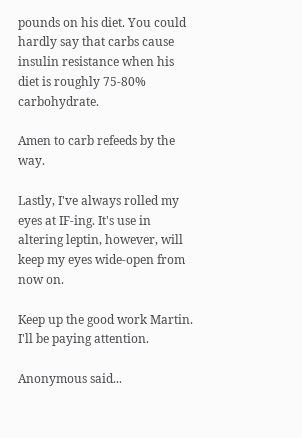pounds on his diet. You could hardly say that carbs cause insulin resistance when his diet is roughly 75-80% carbohydrate.

Amen to carb refeeds by the way.

Lastly, I've always rolled my eyes at IF-ing. It's use in altering leptin, however, will keep my eyes wide-open from now on.

Keep up the good work Martin. I'll be paying attention.

Anonymous said...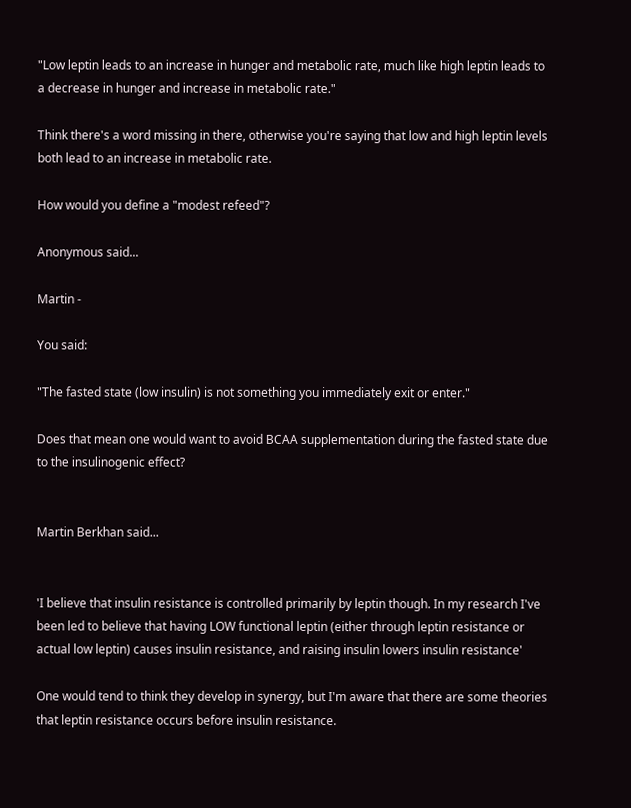"Low leptin leads to an increase in hunger and metabolic rate, much like high leptin leads to a decrease in hunger and increase in metabolic rate."

Think there's a word missing in there, otherwise you're saying that low and high leptin levels both lead to an increase in metabolic rate.

How would you define a "modest refeed"?

Anonymous said...

Martin -

You said:

"The fasted state (low insulin) is not something you immediately exit or enter."

Does that mean one would want to avoid BCAA supplementation during the fasted state due to the insulinogenic effect?


Martin Berkhan said...


'I believe that insulin resistance is controlled primarily by leptin though. In my research I've been led to believe that having LOW functional leptin (either through leptin resistance or actual low leptin) causes insulin resistance, and raising insulin lowers insulin resistance'

One would tend to think they develop in synergy, but I'm aware that there are some theories that leptin resistance occurs before insulin resistance.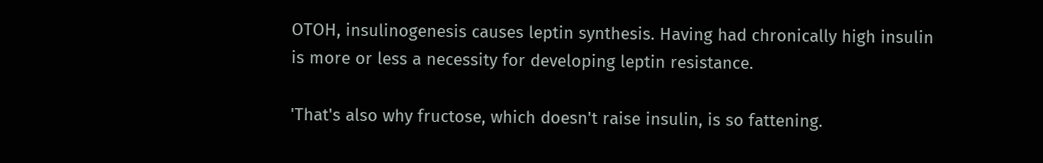OTOH, insulinogenesis causes leptin synthesis. Having had chronically high insulin is more or less a necessity for developing leptin resistance.

'That's also why fructose, which doesn't raise insulin, is so fattening.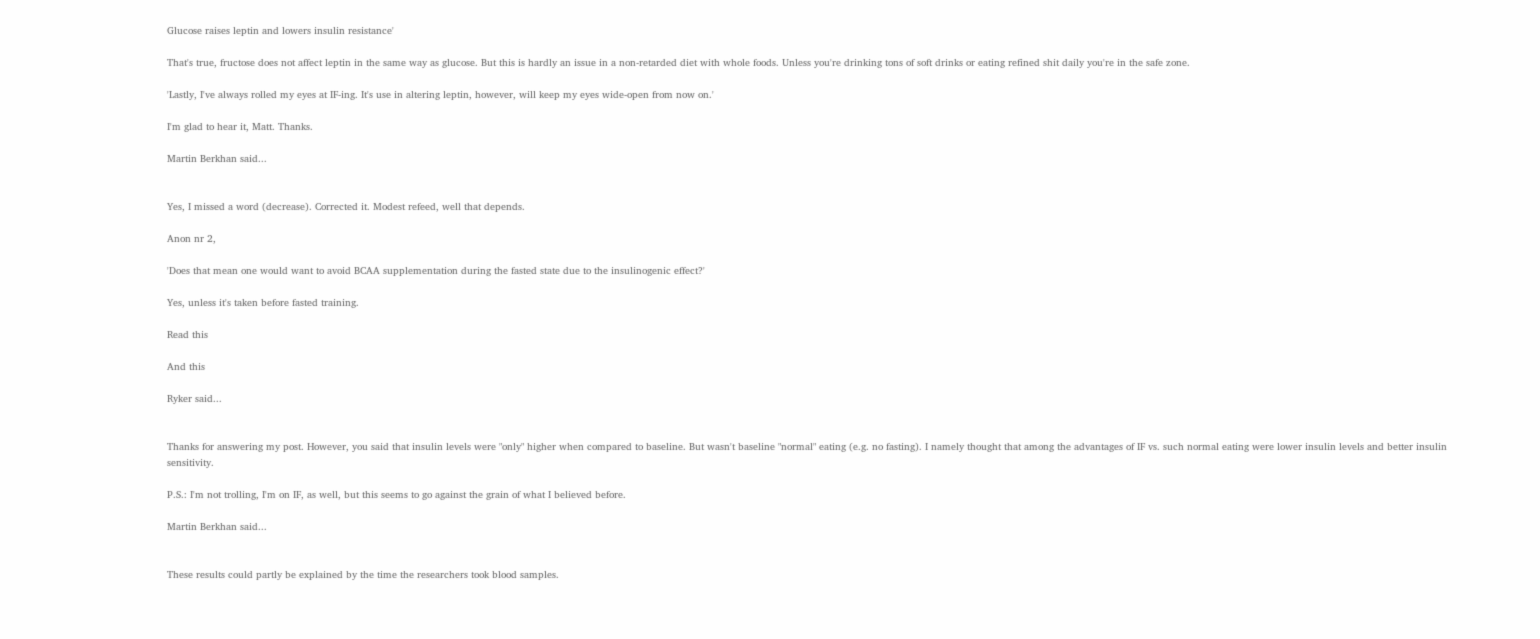Glucose raises leptin and lowers insulin resistance'

That's true, fructose does not affect leptin in the same way as glucose. But this is hardly an issue in a non-retarded diet with whole foods. Unless you're drinking tons of soft drinks or eating refined shit daily you're in the safe zone.

'Lastly, I've always rolled my eyes at IF-ing. It's use in altering leptin, however, will keep my eyes wide-open from now on.'

I'm glad to hear it, Matt. Thanks.

Martin Berkhan said...


Yes, I missed a word (decrease). Corrected it. Modest refeed, well that depends.

Anon nr 2,

'Does that mean one would want to avoid BCAA supplementation during the fasted state due to the insulinogenic effect?'

Yes, unless it's taken before fasted training.

Read this

And this

Ryker said...


Thanks for answering my post. However, you said that insulin levels were "only" higher when compared to baseline. But wasn't baseline "normal" eating (e.g. no fasting). I namely thought that among the advantages of IF vs. such normal eating were lower insulin levels and better insulin sensitivity.

P.S.: I'm not trolling, I'm on IF, as well, but this seems to go against the grain of what I believed before.

Martin Berkhan said...


These results could partly be explained by the time the researchers took blood samples.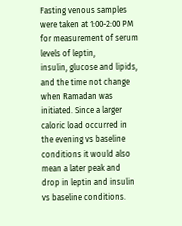Fasting venous samples were taken at 1:00-2:00 PM for measurement of serum levels of leptin,
insulin, glucose and lipids, and the time not change when Ramadan was initiated. Since a larger caloric load occurred in the evening vs baseline conditions it would also mean a later peak and drop in leptin and insulin vs baseline conditions.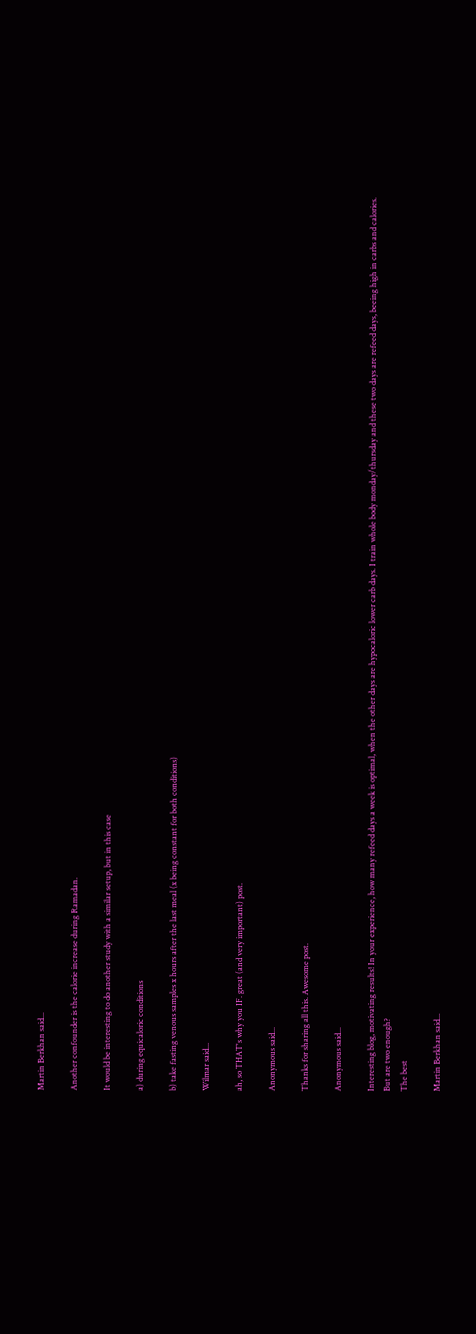Martin Berkhan said...

Another confounder is the calorie increase during Ramadan.

It would be interesting to do another study with a similar setup, but in this case

a) during equicaloric conditions

b) take fasting venous samples x hours after the last meal (x being constant for both conditions)

Wilmar said...

ah, so THAT's why you IF. great (and very important) post.

Anonymous said...

Thanks for sharing all this. Awesome post.

Anonymous said...

Interesting blog, motivating results! In your experience, how many refeed days a week is optimal, when the other days are hypocaloric lower carb days. I train whole body monday/thursday and these two days are refeed days, beeing high in carbs and calories. But are two enough?
The best

Martin Berkhan said...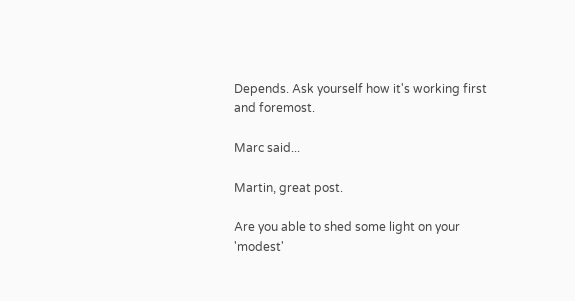Depends. Ask yourself how it's working first and foremost.

Marc said...

Martin, great post.

Are you able to shed some light on your 'modest'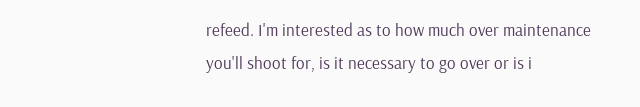refeed. I'm interested as to how much over maintenance you'll shoot for, is it necessary to go over or is i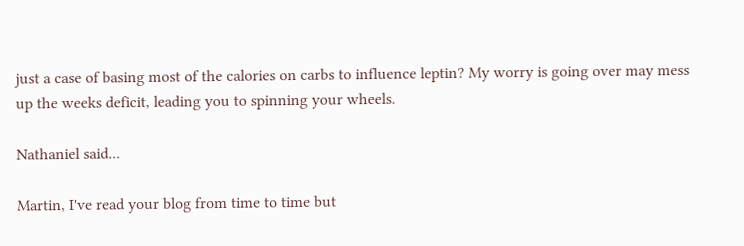just a case of basing most of the calories on carbs to influence leptin? My worry is going over may mess up the weeks deficit, leading you to spinning your wheels.

Nathaniel said...

Martin, I've read your blog from time to time but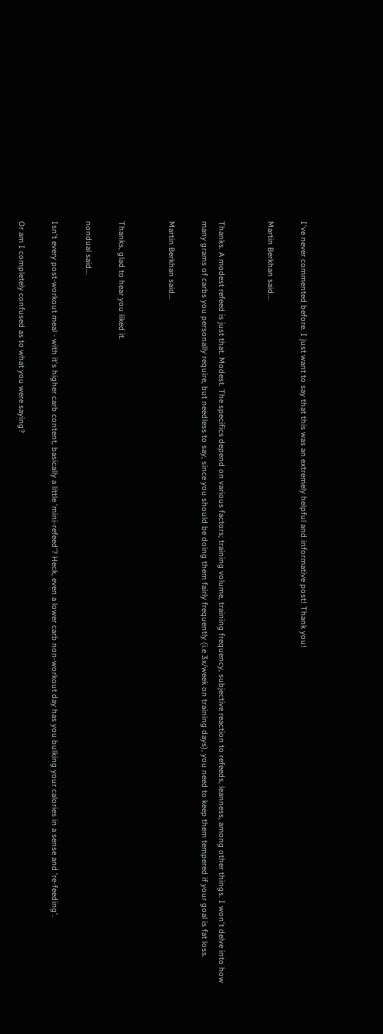I've never commented before. I just want to say that this was an extremely helpful and informative post! Thank you!

Martin Berkhan said...


Thanks. A modest refeed is just that. Modest. The specifics depend on various factors; training volume, training frequency, subjective reaction to refeeds, leanness, among other things. I won't delve into how many grams of carbs you personally require, but needless to say, since you should be doing them fairly frequently (i.e 3x/week on training days), you need to keep them tempered if your goal is fat loss.

Martin Berkhan said...


Thanks, glad to hear you liked it.

nondual said...

Isn't every post-workout meal - with it's higher carb content, basically a little 'mini-refeed'? Heck, even a lower carb non-workout day has you bulking your calories in a sense and 're-feeding'.

Or am I completely confused as to what you were saying?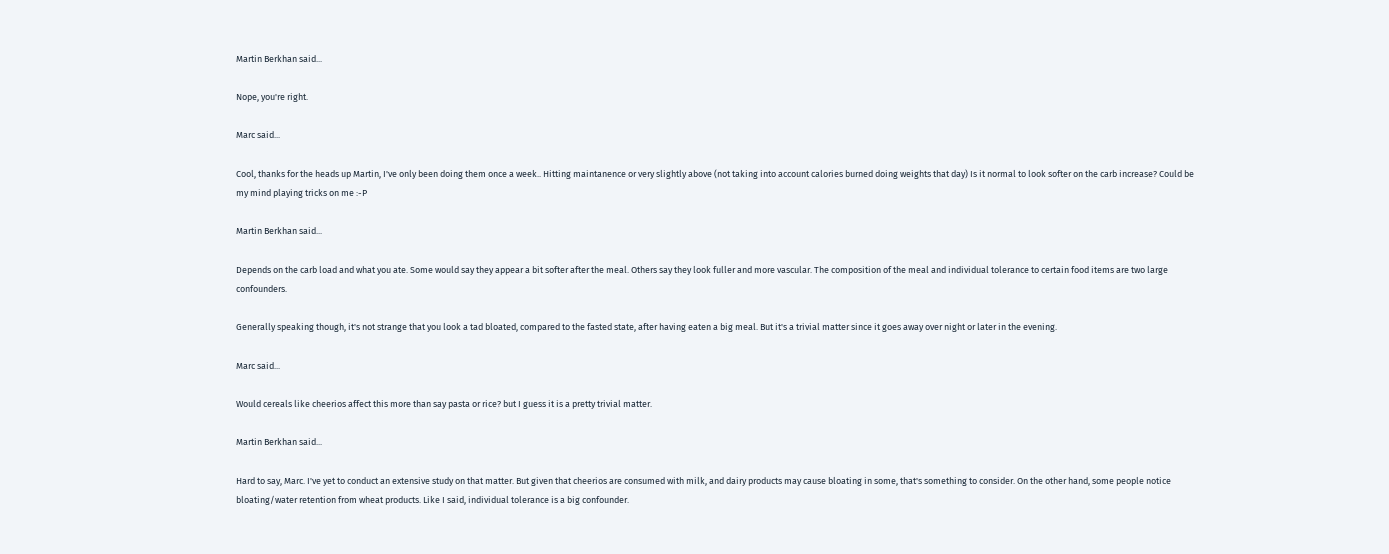Martin Berkhan said...

Nope, you're right.

Marc said...

Cool, thanks for the heads up Martin, I've only been doing them once a week.. Hitting maintanence or very slightly above (not taking into account calories burned doing weights that day) Is it normal to look softer on the carb increase? Could be my mind playing tricks on me :-P

Martin Berkhan said...

Depends on the carb load and what you ate. Some would say they appear a bit softer after the meal. Others say they look fuller and more vascular. The composition of the meal and individual tolerance to certain food items are two large confounders.

Generally speaking though, it's not strange that you look a tad bloated, compared to the fasted state, after having eaten a big meal. But it's a trivial matter since it goes away over night or later in the evening.

Marc said...

Would cereals like cheerios affect this more than say pasta or rice? but I guess it is a pretty trivial matter.

Martin Berkhan said...

Hard to say, Marc. I've yet to conduct an extensive study on that matter. But given that cheerios are consumed with milk, and dairy products may cause bloating in some, that's something to consider. On the other hand, some people notice bloating/water retention from wheat products. Like I said, individual tolerance is a big confounder.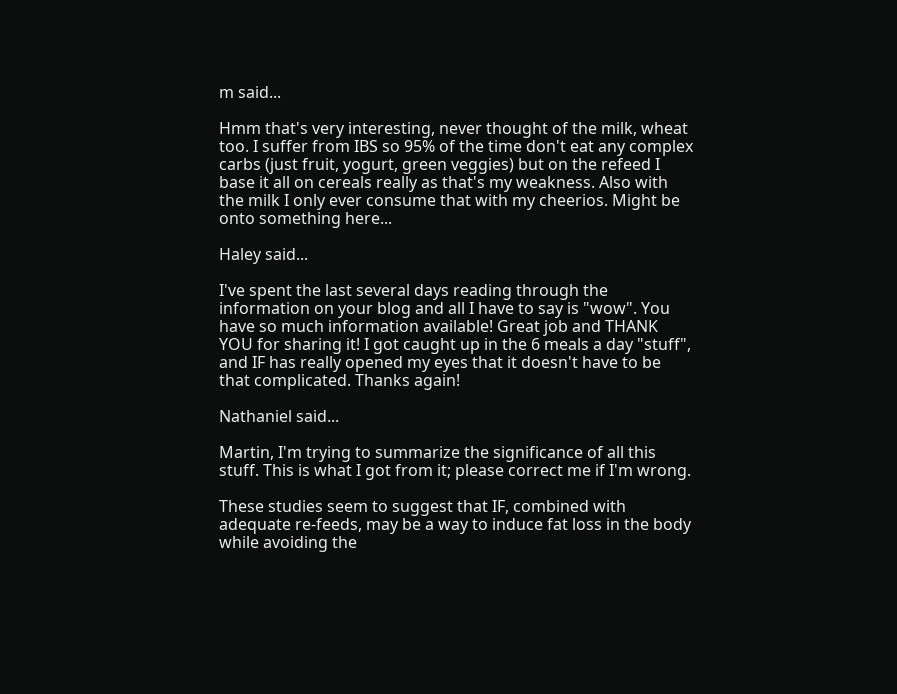m said...

Hmm that's very interesting, never thought of the milk, wheat too. I suffer from IBS so 95% of the time don't eat any complex carbs (just fruit, yogurt, green veggies) but on the refeed I base it all on cereals really as that's my weakness. Also with the milk I only ever consume that with my cheerios. Might be onto something here...

Haley said...

I've spent the last several days reading through the information on your blog and all I have to say is "wow". You have so much information available! Great job and THANK YOU for sharing it! I got caught up in the 6 meals a day "stuff", and IF has really opened my eyes that it doesn't have to be that complicated. Thanks again!

Nathaniel said...

Martin, I'm trying to summarize the significance of all this stuff. This is what I got from it; please correct me if I'm wrong.

These studies seem to suggest that IF, combined with adequate re-feeds, may be a way to induce fat loss in the body while avoiding the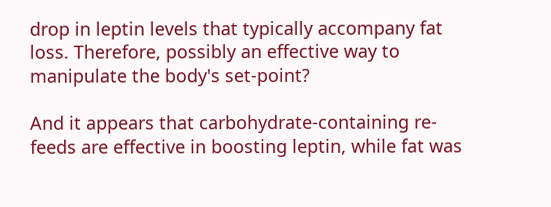drop in leptin levels that typically accompany fat loss. Therefore, possibly an effective way to manipulate the body's set-point?

And it appears that carbohydrate-containing re-feeds are effective in boosting leptin, while fat was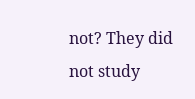not? They did not study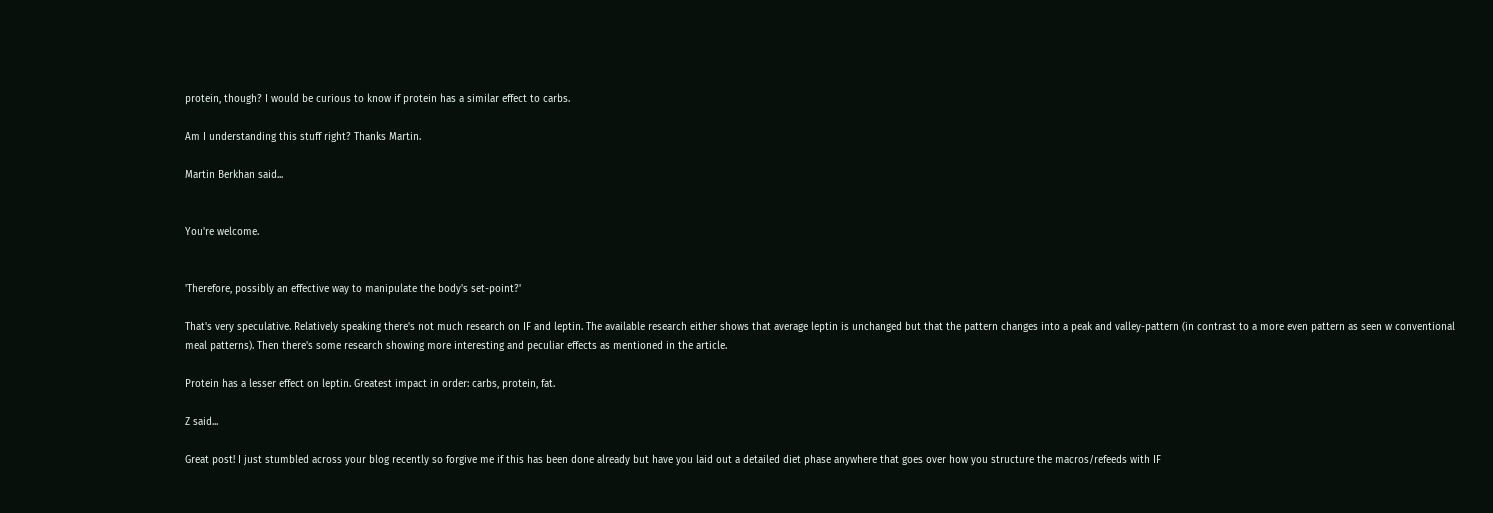protein, though? I would be curious to know if protein has a similar effect to carbs.

Am I understanding this stuff right? Thanks Martin.

Martin Berkhan said...


You're welcome.


'Therefore, possibly an effective way to manipulate the body's set-point?'

That's very speculative. Relatively speaking there's not much research on IF and leptin. The available research either shows that average leptin is unchanged but that the pattern changes into a peak and valley-pattern (in contrast to a more even pattern as seen w conventional meal patterns). Then there's some research showing more interesting and peculiar effects as mentioned in the article.

Protein has a lesser effect on leptin. Greatest impact in order: carbs, protein, fat.

Z said...

Great post! I just stumbled across your blog recently so forgive me if this has been done already but have you laid out a detailed diet phase anywhere that goes over how you structure the macros/refeeds with IF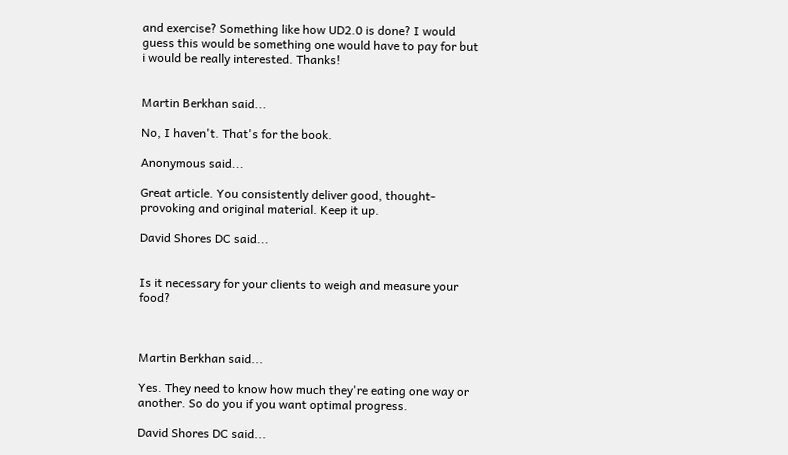and exercise? Something like how UD2.0 is done? I would guess this would be something one would have to pay for but i would be really interested. Thanks!


Martin Berkhan said...

No, I haven't. That's for the book.

Anonymous said...

Great article. You consistently deliver good, thought-provoking and original material. Keep it up.

David Shores DC said...


Is it necessary for your clients to weigh and measure your food?



Martin Berkhan said...

Yes. They need to know how much they're eating one way or another. So do you if you want optimal progress.

David Shores DC said...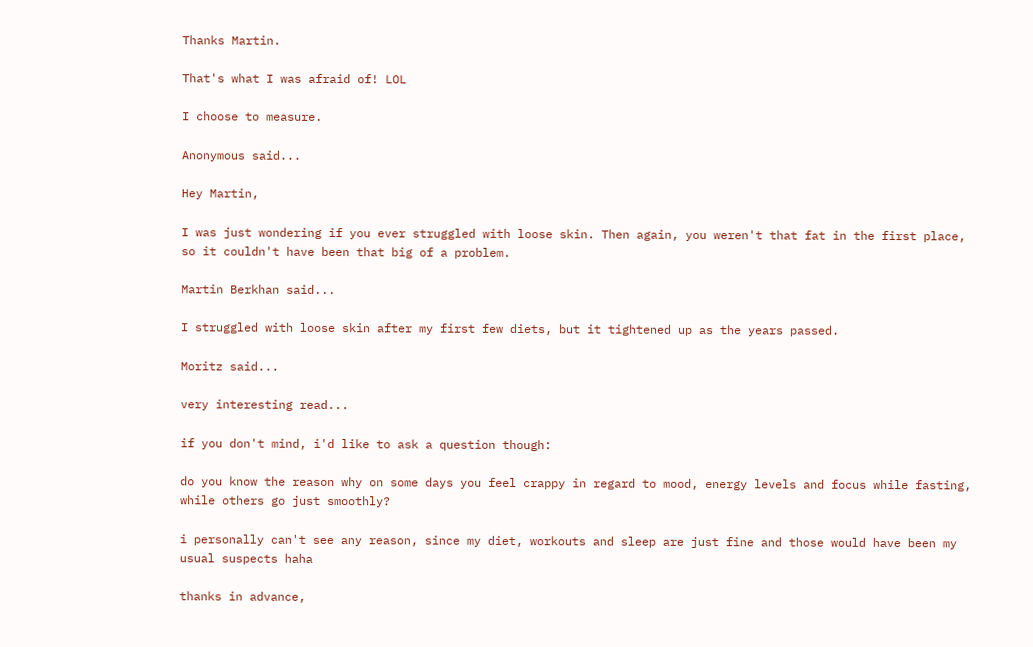Thanks Martin.

That's what I was afraid of! LOL

I choose to measure.

Anonymous said...

Hey Martin,

I was just wondering if you ever struggled with loose skin. Then again, you weren't that fat in the first place, so it couldn't have been that big of a problem.

Martin Berkhan said...

I struggled with loose skin after my first few diets, but it tightened up as the years passed.

Moritz said...

very interesting read...

if you don't mind, i'd like to ask a question though:

do you know the reason why on some days you feel crappy in regard to mood, energy levels and focus while fasting, while others go just smoothly?

i personally can't see any reason, since my diet, workouts and sleep are just fine and those would have been my usual suspects haha

thanks in advance,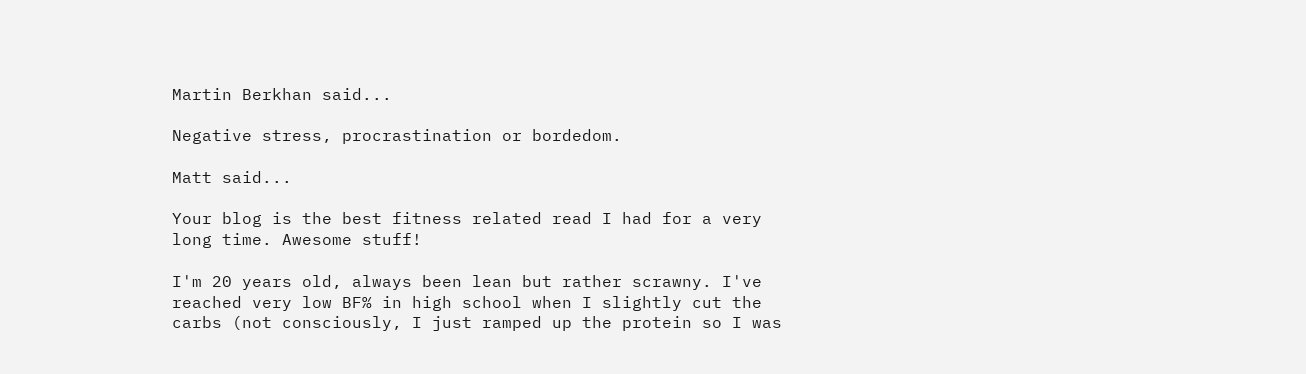Martin Berkhan said...

Negative stress, procrastination or bordedom.

Matt said...

Your blog is the best fitness related read I had for a very long time. Awesome stuff!

I'm 20 years old, always been lean but rather scrawny. I've reached very low BF% in high school when I slightly cut the carbs (not consciously, I just ramped up the protein so I was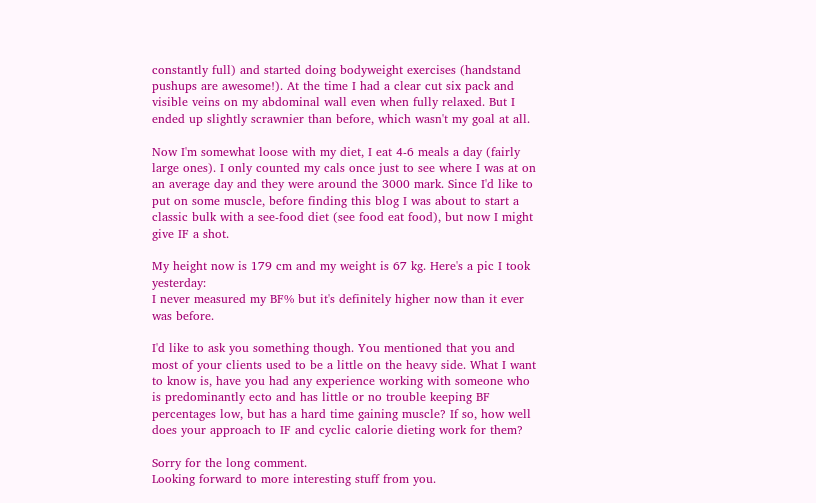constantly full) and started doing bodyweight exercises (handstand pushups are awesome!). At the time I had a clear cut six pack and visible veins on my abdominal wall even when fully relaxed. But I ended up slightly scrawnier than before, which wasn't my goal at all.

Now I'm somewhat loose with my diet, I eat 4-6 meals a day (fairly large ones). I only counted my cals once just to see where I was at on an average day and they were around the 3000 mark. Since I'd like to put on some muscle, before finding this blog I was about to start a classic bulk with a see-food diet (see food eat food), but now I might give IF a shot.

My height now is 179 cm and my weight is 67 kg. Here's a pic I took yesterday:
I never measured my BF% but it's definitely higher now than it ever was before.

I'd like to ask you something though. You mentioned that you and most of your clients used to be a little on the heavy side. What I want to know is, have you had any experience working with someone who is predominantly ecto and has little or no trouble keeping BF percentages low, but has a hard time gaining muscle? If so, how well does your approach to IF and cyclic calorie dieting work for them?

Sorry for the long comment.
Looking forward to more interesting stuff from you.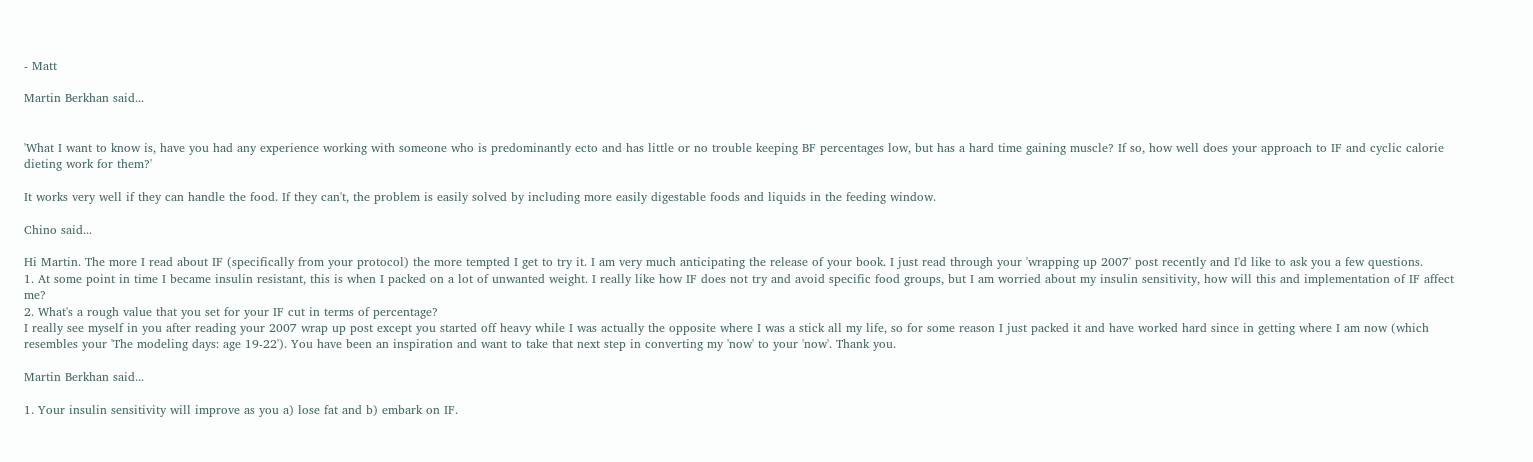- Matt

Martin Berkhan said...


'What I want to know is, have you had any experience working with someone who is predominantly ecto and has little or no trouble keeping BF percentages low, but has a hard time gaining muscle? If so, how well does your approach to IF and cyclic calorie dieting work for them?'

It works very well if they can handle the food. If they can't, the problem is easily solved by including more easily digestable foods and liquids in the feeding window.

Chino said...

Hi Martin. The more I read about IF (specifically from your protocol) the more tempted I get to try it. I am very much anticipating the release of your book. I just read through your 'wrapping up 2007' post recently and I'd like to ask you a few questions.
1. At some point in time I became insulin resistant, this is when I packed on a lot of unwanted weight. I really like how IF does not try and avoid specific food groups, but I am worried about my insulin sensitivity, how will this and implementation of IF affect me?
2. What's a rough value that you set for your IF cut in terms of percentage?
I really see myself in you after reading your 2007 wrap up post except you started off heavy while I was actually the opposite where I was a stick all my life, so for some reason I just packed it and have worked hard since in getting where I am now (which resembles your 'The modeling days: age 19-22'). You have been an inspiration and want to take that next step in converting my 'now' to your 'now'. Thank you.

Martin Berkhan said...

1. Your insulin sensitivity will improve as you a) lose fat and b) embark on IF.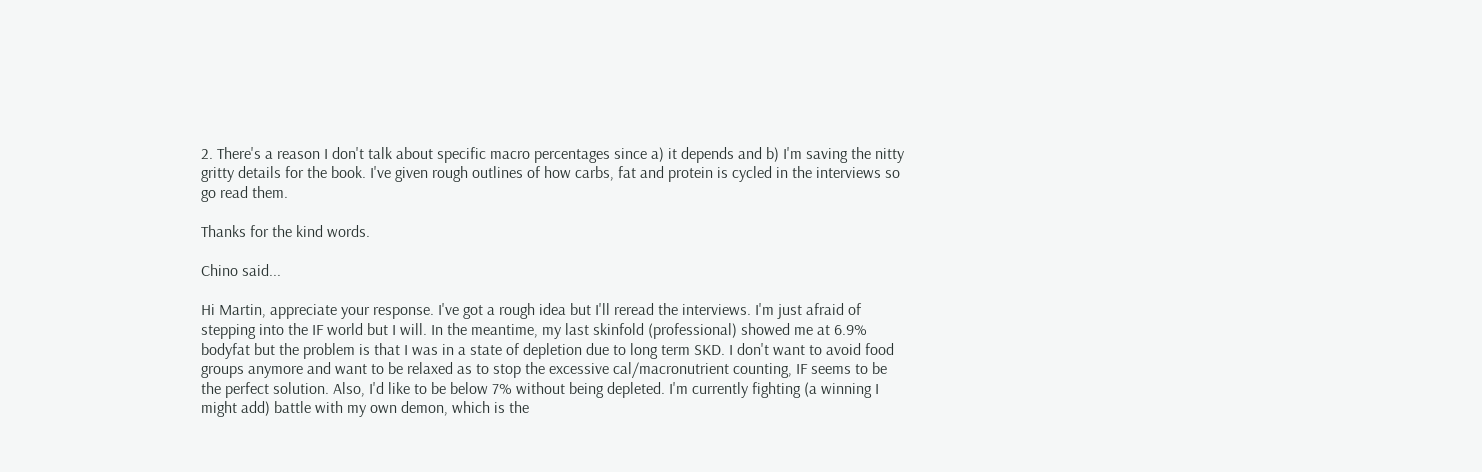2. There's a reason I don't talk about specific macro percentages since a) it depends and b) I'm saving the nitty gritty details for the book. I've given rough outlines of how carbs, fat and protein is cycled in the interviews so go read them.

Thanks for the kind words.

Chino said...

Hi Martin, appreciate your response. I've got a rough idea but I'll reread the interviews. I'm just afraid of stepping into the IF world but I will. In the meantime, my last skinfold (professional) showed me at 6.9% bodyfat but the problem is that I was in a state of depletion due to long term SKD. I don't want to avoid food groups anymore and want to be relaxed as to stop the excessive cal/macronutrient counting, IF seems to be the perfect solution. Also, I'd like to be below 7% without being depleted. I'm currently fighting (a winning I might add) battle with my own demon, which is the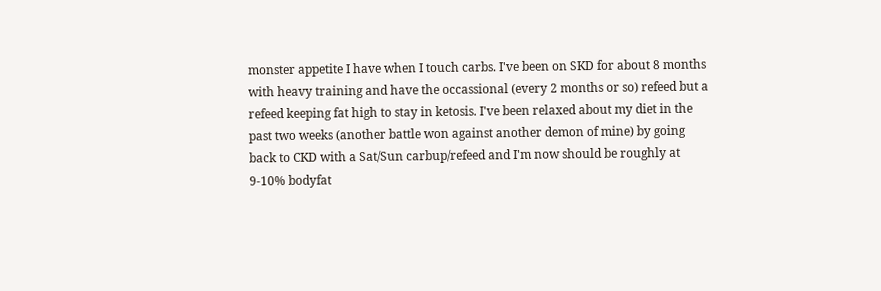monster appetite I have when I touch carbs. I've been on SKD for about 8 months with heavy training and have the occassional (every 2 months or so) refeed but a refeed keeping fat high to stay in ketosis. I've been relaxed about my diet in the past two weeks (another battle won against another demon of mine) by going back to CKD with a Sat/Sun carbup/refeed and I'm now should be roughly at 9-10% bodyfat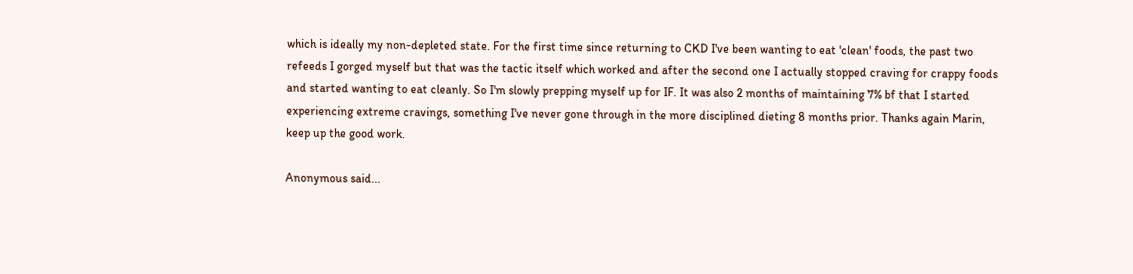which is ideally my non-depleted state. For the first time since returning to CKD I've been wanting to eat 'clean' foods, the past two refeeds I gorged myself but that was the tactic itself which worked and after the second one I actually stopped craving for crappy foods and started wanting to eat cleanly. So I'm slowly prepping myself up for IF. It was also 2 months of maintaining 7% bf that I started experiencing extreme cravings, something I've never gone through in the more disciplined dieting 8 months prior. Thanks again Marin, keep up the good work.

Anonymous said...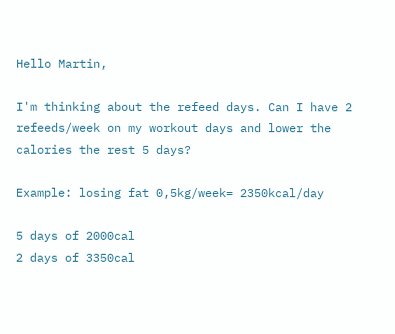Hello Martin,

I'm thinking about the refeed days. Can I have 2 refeeds/week on my workout days and lower the calories the rest 5 days?

Example: losing fat 0,5kg/week= 2350kcal/day

5 days of 2000cal
2 days of 3350cal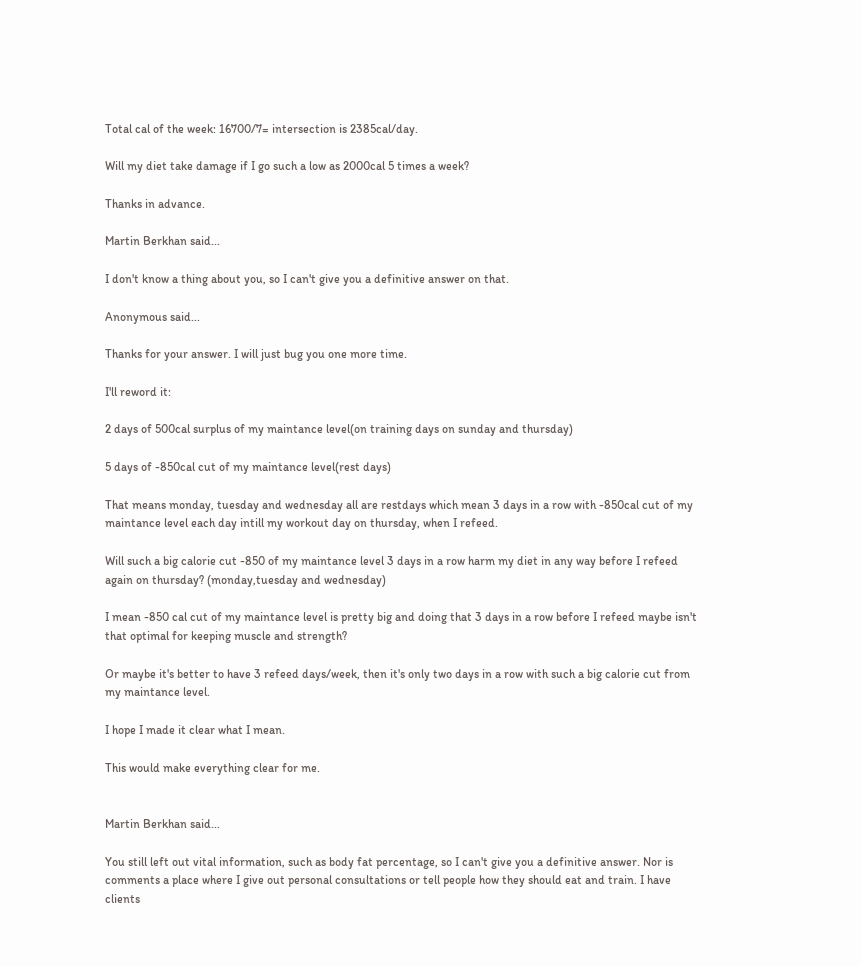Total cal of the week: 16700/7= intersection is 2385cal/day.

Will my diet take damage if I go such a low as 2000cal 5 times a week?

Thanks in advance.

Martin Berkhan said...

I don't know a thing about you, so I can't give you a definitive answer on that.

Anonymous said...

Thanks for your answer. I will just bug you one more time.

I'll reword it:

2 days of 500cal surplus of my maintance level(on training days on sunday and thursday)

5 days of -850cal cut of my maintance level(rest days)

That means monday, tuesday and wednesday all are restdays which mean 3 days in a row with -850cal cut of my maintance level each day intill my workout day on thursday, when I refeed.

Will such a big calorie cut -850 of my maintance level 3 days in a row harm my diet in any way before I refeed again on thursday? (monday,tuesday and wednesday)

I mean -850 cal cut of my maintance level is pretty big and doing that 3 days in a row before I refeed maybe isn't that optimal for keeping muscle and strength?

Or maybe it's better to have 3 refeed days/week, then it's only two days in a row with such a big calorie cut from my maintance level.

I hope I made it clear what I mean.

This would make everything clear for me.


Martin Berkhan said...

You still left out vital information, such as body fat percentage, so I can't give you a definitive answer. Nor is comments a place where I give out personal consultations or tell people how they should eat and train. I have clients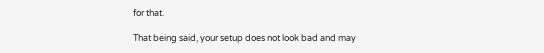for that.

That being said, your setup does not look bad and may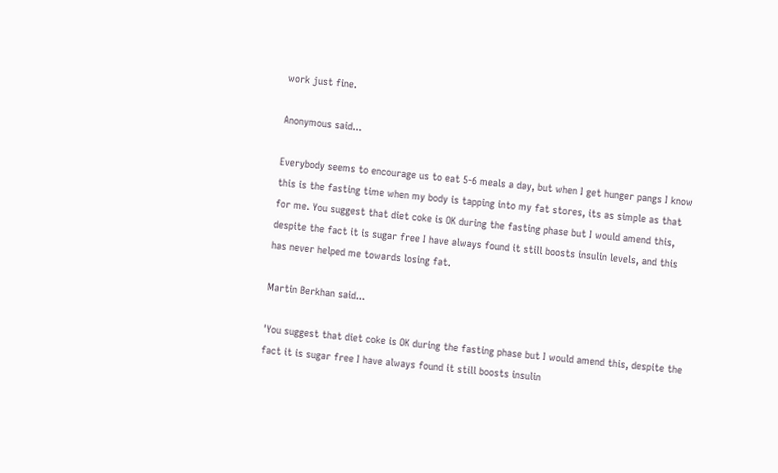work just fine.

Anonymous said...

Everybody seems to encourage us to eat 5-6 meals a day, but when I get hunger pangs I know this is the fasting time when my body is tapping into my fat stores, its as simple as that for me. You suggest that diet coke is OK during the fasting phase but I would amend this, despite the fact it is sugar free I have always found it still boosts insulin levels, and this has never helped me towards losing fat.

Martin Berkhan said...

'You suggest that diet coke is OK during the fasting phase but I would amend this, despite the fact it is sugar free I have always found it still boosts insulin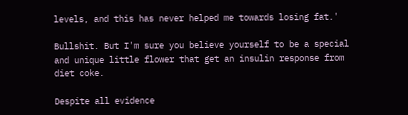levels, and this has never helped me towards losing fat.'

Bullshit. But I'm sure you believe yourself to be a special and unique little flower that get an insulin response from diet coke.

Despite all evidence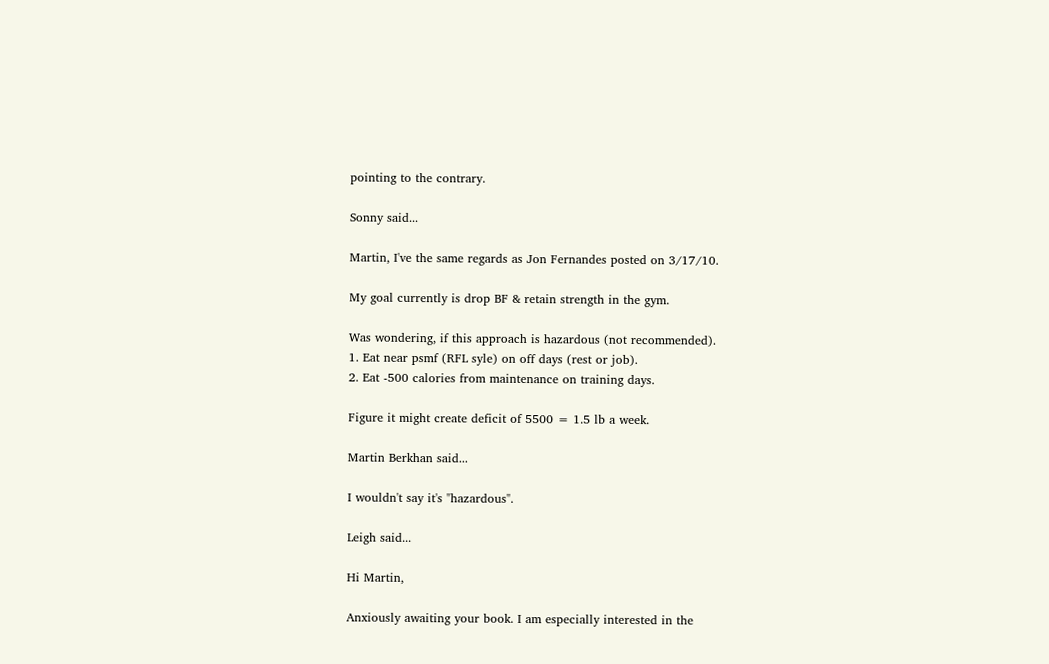pointing to the contrary.

Sonny said...

Martin, I've the same regards as Jon Fernandes posted on 3/17/10.

My goal currently is drop BF & retain strength in the gym.

Was wondering, if this approach is hazardous (not recommended).
1. Eat near psmf (RFL syle) on off days (rest or job).
2. Eat -500 calories from maintenance on training days.

Figure it might create deficit of 5500 = 1.5 lb a week.

Martin Berkhan said...

I wouldn't say it's "hazardous".

Leigh said...

Hi Martin,

Anxiously awaiting your book. I am especially interested in the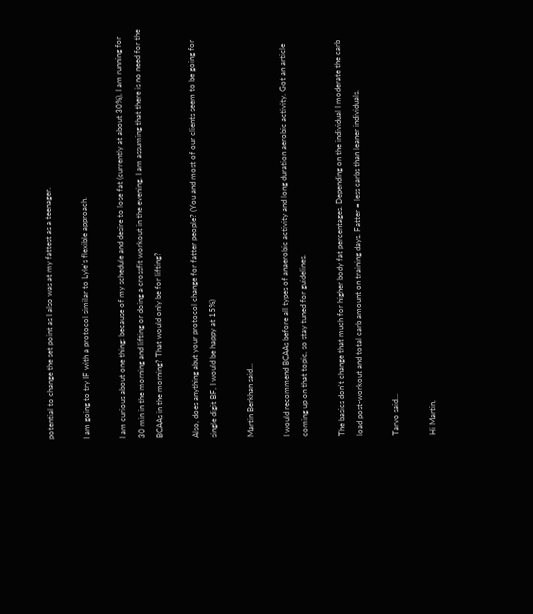potential to change the set point as I also was at my fattest as a teenager.

I am going to try IF with a protocol similar to Lyle's flexible approach.

I am curious about one thing: because of my schedule and desire to lose fat (currently at about 30%), I am running for 30 min in the morning and lifting or doing a crossfit workout in the evening. I am assuming that there is no need for the BCAAs in the morning? That would only be for lifting?

Also, does anything abut your protocol change for fatter people? (You and most of our clients seem to be going for single digit BF, I would be happy at 15%)

Martin Berkhan said...

I would recommend BCAAs before all types of anaerobic activity and long duration aerobic activity. Got an article coming up on that topic, so stay tuned for guidelines.

The basics don't change that much for higher body fat percentages. Depending on the individual I moderate the carb load post-workout and total carb amount on training days. Fatter = less carbs than leaner individuals.

Tarvo said...

Hi Martin,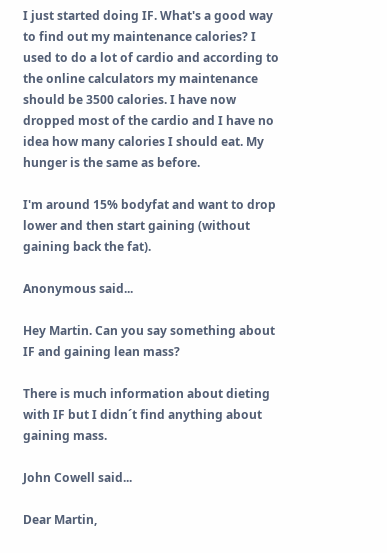I just started doing IF. What's a good way to find out my maintenance calories? I used to do a lot of cardio and according to the online calculators my maintenance should be 3500 calories. I have now dropped most of the cardio and I have no idea how many calories I should eat. My hunger is the same as before.

I'm around 15% bodyfat and want to drop lower and then start gaining (without gaining back the fat).

Anonymous said...

Hey Martin. Can you say something about IF and gaining lean mass?

There is much information about dieting with IF but I didn´t find anything about gaining mass.

John Cowell said...

Dear Martin,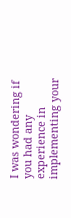I was wondering if you had any experience in implementing your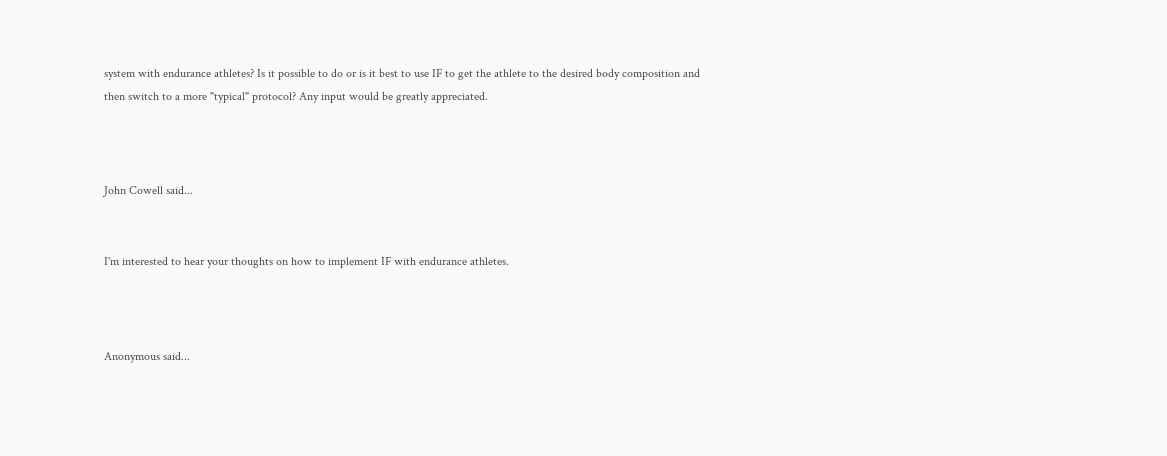system with endurance athletes? Is it possible to do or is it best to use IF to get the athlete to the desired body composition and then switch to a more "typical" protocol? Any input would be greatly appreciated.



John Cowell said...


I'm interested to hear your thoughts on how to implement IF with endurance athletes.



Anonymous said...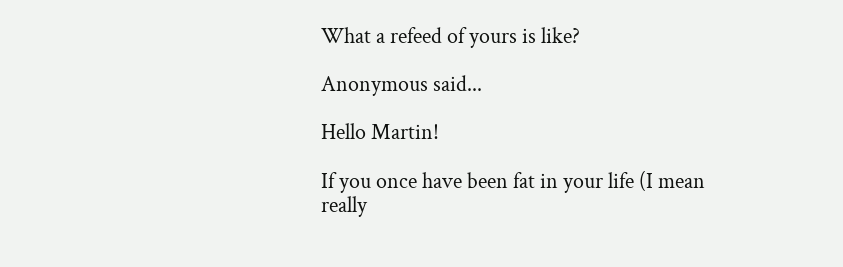What a refeed of yours is like?

Anonymous said...

Hello Martin!

If you once have been fat in your life (I mean really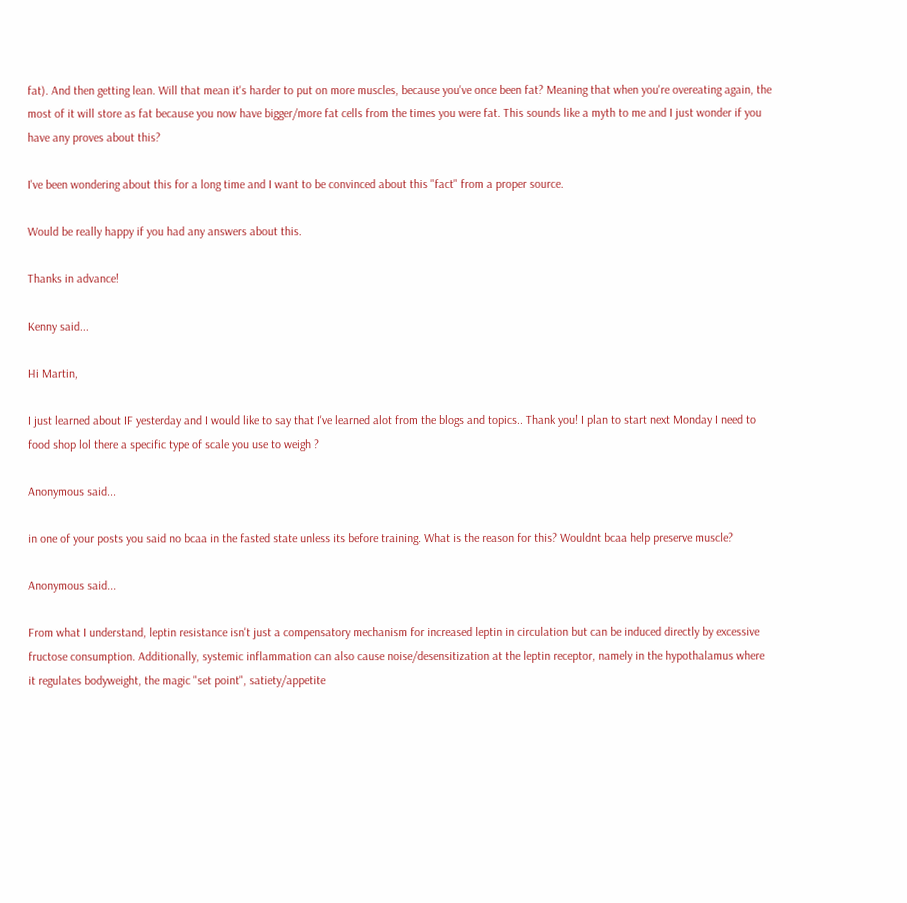fat). And then getting lean. Will that mean it's harder to put on more muscles, because you've once been fat? Meaning that when you're overeating again, the most of it will store as fat because you now have bigger/more fat cells from the times you were fat. This sounds like a myth to me and I just wonder if you have any proves about this?

I've been wondering about this for a long time and I want to be convinced about this "fact" from a proper source.

Would be really happy if you had any answers about this.

Thanks in advance!

Kenny said...

Hi Martin,

I just learned about IF yesterday and I would like to say that I've learned alot from the blogs and topics.. Thank you! I plan to start next Monday I need to food shop lol there a specific type of scale you use to weigh ?

Anonymous said...

in one of your posts you said no bcaa in the fasted state unless its before training. What is the reason for this? Wouldnt bcaa help preserve muscle?

Anonymous said...

From what I understand, leptin resistance isn't just a compensatory mechanism for increased leptin in circulation but can be induced directly by excessive fructose consumption. Additionally, systemic inflammation can also cause noise/desensitization at the leptin receptor, namely in the hypothalamus where it regulates bodyweight, the magic "set point", satiety/appetite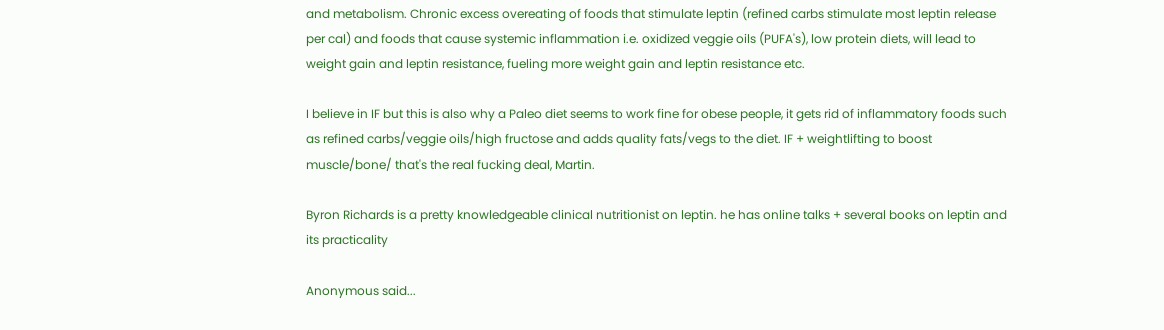and metabolism. Chronic excess overeating of foods that stimulate leptin (refined carbs stimulate most leptin release per cal) and foods that cause systemic inflammation i.e. oxidized veggie oils (PUFA's), low protein diets, will lead to weight gain and leptin resistance, fueling more weight gain and leptin resistance etc.

I believe in IF but this is also why a Paleo diet seems to work fine for obese people, it gets rid of inflammatory foods such as refined carbs/veggie oils/high fructose and adds quality fats/vegs to the diet. IF + weightlifting to boost muscle/bone/ that's the real fucking deal, Martin.

Byron Richards is a pretty knowledgeable clinical nutritionist on leptin. he has online talks + several books on leptin and its practicality

Anonymous said...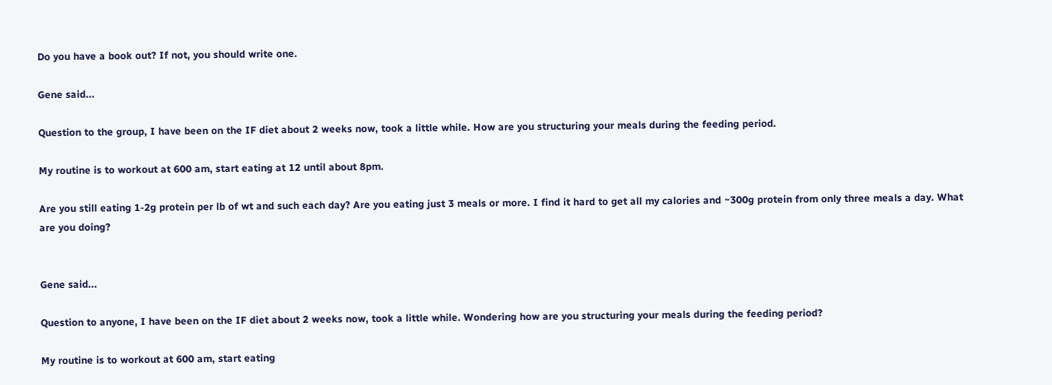Do you have a book out? If not, you should write one.

Gene said...

Question to the group, I have been on the IF diet about 2 weeks now, took a little while. How are you structuring your meals during the feeding period.

My routine is to workout at 600 am, start eating at 12 until about 8pm.

Are you still eating 1-2g protein per lb of wt and such each day? Are you eating just 3 meals or more. I find it hard to get all my calories and ~300g protein from only three meals a day. What are you doing?


Gene said...

Question to anyone, I have been on the IF diet about 2 weeks now, took a little while. Wondering how are you structuring your meals during the feeding period?

My routine is to workout at 600 am, start eating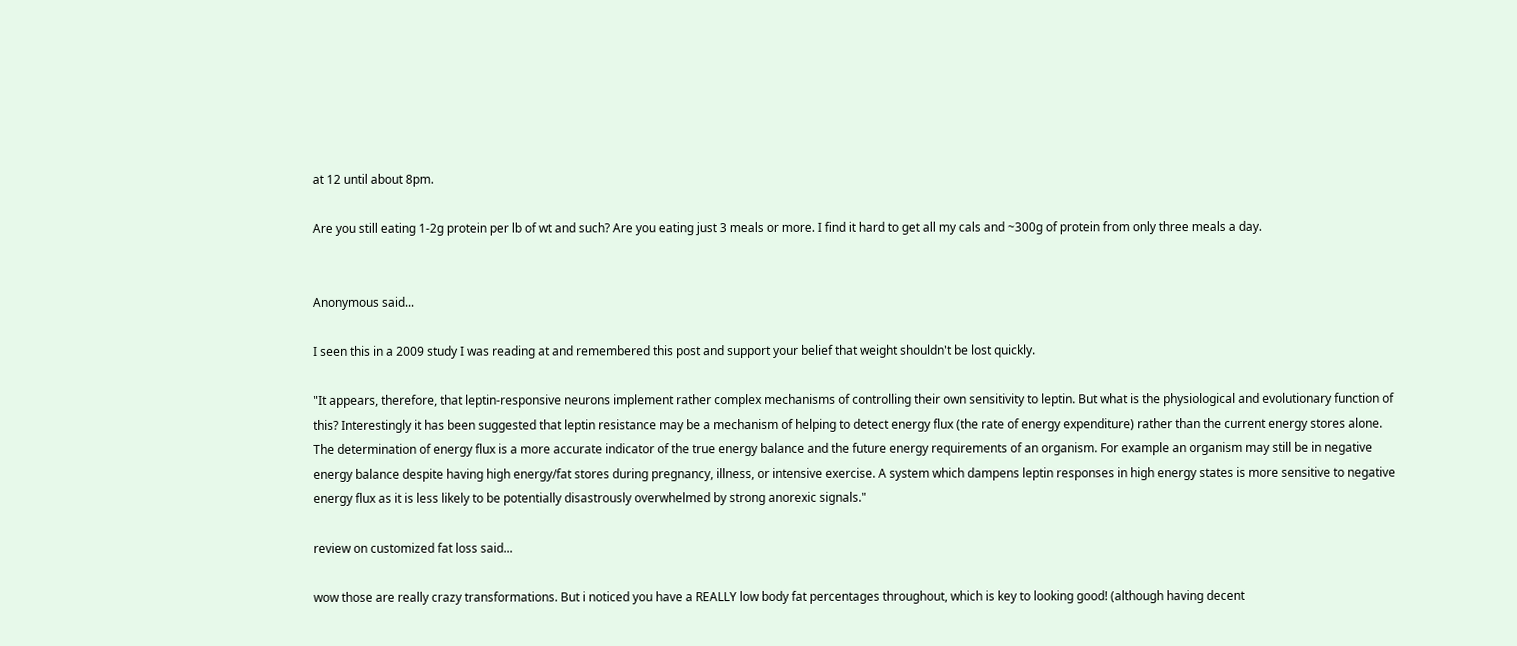at 12 until about 8pm.

Are you still eating 1-2g protein per lb of wt and such? Are you eating just 3 meals or more. I find it hard to get all my cals and ~300g of protein from only three meals a day.


Anonymous said...

I seen this in a 2009 study I was reading at and remembered this post and support your belief that weight shouldn't be lost quickly.

"It appears, therefore, that leptin-responsive neurons implement rather complex mechanisms of controlling their own sensitivity to leptin. But what is the physiological and evolutionary function of this? Interestingly it has been suggested that leptin resistance may be a mechanism of helping to detect energy flux (the rate of energy expenditure) rather than the current energy stores alone. The determination of energy flux is a more accurate indicator of the true energy balance and the future energy requirements of an organism. For example an organism may still be in negative energy balance despite having high energy/fat stores during pregnancy, illness, or intensive exercise. A system which dampens leptin responses in high energy states is more sensitive to negative energy flux as it is less likely to be potentially disastrously overwhelmed by strong anorexic signals."

review on customized fat loss said...

wow those are really crazy transformations. But i noticed you have a REALLY low body fat percentages throughout, which is key to looking good! (although having decent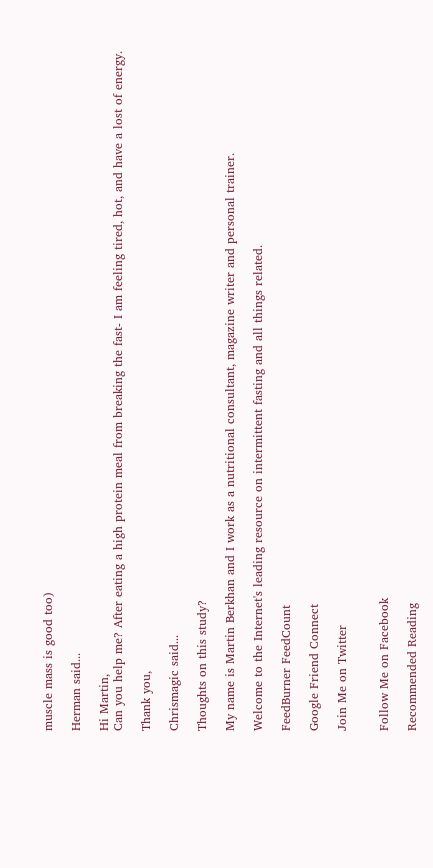muscle mass is good too)

Herman said...

Hi Martin,
Can you help me? After eating a high protein meal from breaking the fast- I am feeling tired, hot, and have a lost of energy.

Thank you,

Chrismagic said...

Thoughts on this study?

My name is Martin Berkhan and I work as a nutritional consultant, magazine writer and personal trainer.

Welcome to the Internet's leading resource on intermittent fasting and all things related.

FeedBurner FeedCount

Google Friend Connect

Join Me on Twitter


Follow Me on Facebook

Recommended Reading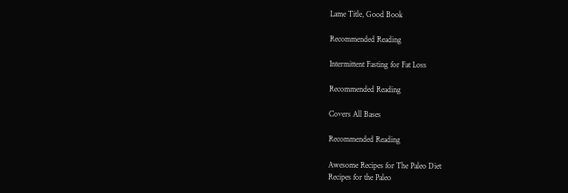Lame Title, Good Book

Recommended Reading

Intermittent Fasting for Fat Loss

Recommended Reading

Covers All Bases

Recommended Reading

Awesome Recipes for The Paleo Diet
Recipes for the Paleo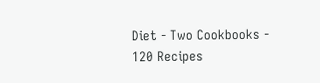Diet - Two Cookbooks - 120 Recipes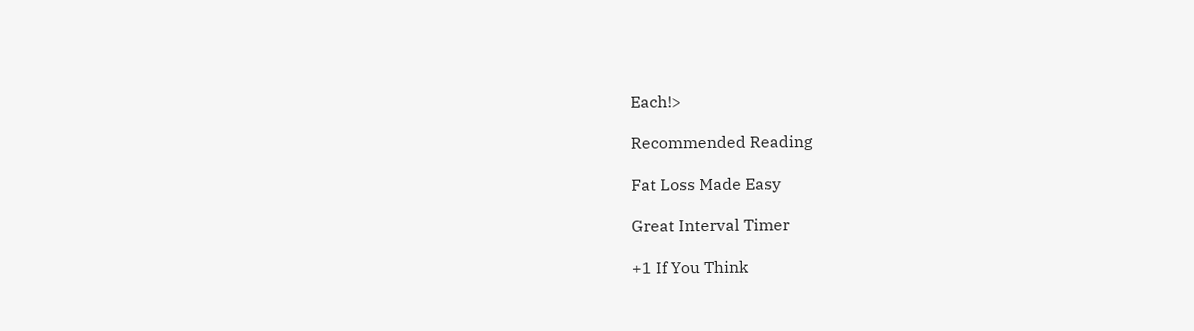Each!>

Recommended Reading

Fat Loss Made Easy

Great Interval Timer

+1 If You Think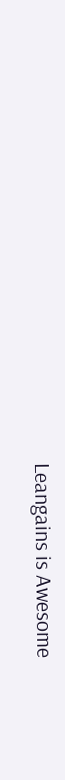Leangains is Awesome